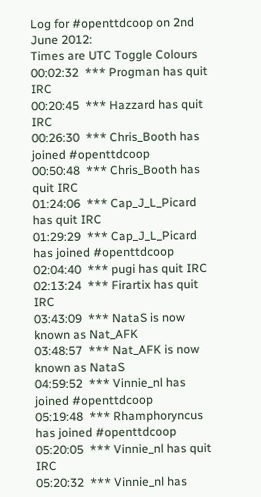Log for #openttdcoop on 2nd June 2012:
Times are UTC Toggle Colours
00:02:32  *** Progman has quit IRC
00:20:45  *** Hazzard has quit IRC
00:26:30  *** Chris_Booth has joined #openttdcoop
00:50:48  *** Chris_Booth has quit IRC
01:24:06  *** Cap_J_L_Picard has quit IRC
01:29:29  *** Cap_J_L_Picard has joined #openttdcoop
02:04:40  *** pugi has quit IRC
02:13:24  *** Firartix has quit IRC
03:43:09  *** NataS is now known as Nat_AFK
03:48:57  *** Nat_AFK is now known as NataS
04:59:52  *** Vinnie_nl has joined #openttdcoop
05:19:48  *** Rhamphoryncus has joined #openttdcoop
05:20:05  *** Vinnie_nl has quit IRC
05:20:32  *** Vinnie_nl has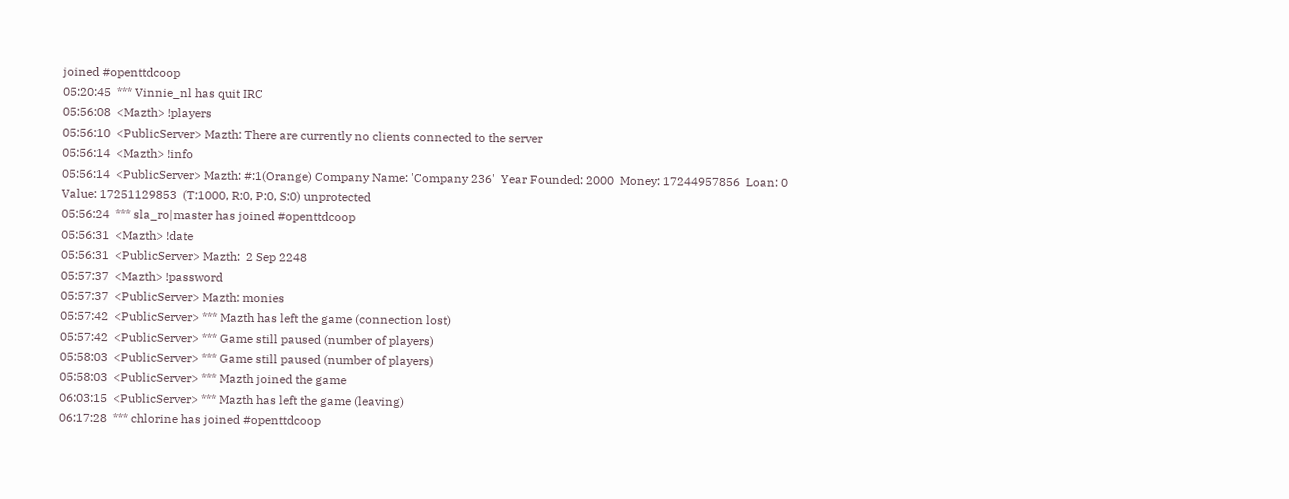joined #openttdcoop
05:20:45  *** Vinnie_nl has quit IRC
05:56:08  <Mazth> !players
05:56:10  <PublicServer> Mazth: There are currently no clients connected to the server
05:56:14  <Mazth> !info
05:56:14  <PublicServer> Mazth: #:1(Orange) Company Name: 'Company 236'  Year Founded: 2000  Money: 17244957856  Loan: 0  Value: 17251129853  (T:1000, R:0, P:0, S:0) unprotected
05:56:24  *** sla_ro|master has joined #openttdcoop
05:56:31  <Mazth> !date
05:56:31  <PublicServer> Mazth:  2 Sep 2248
05:57:37  <Mazth> !password
05:57:37  <PublicServer> Mazth: monies
05:57:42  <PublicServer> *** Mazth has left the game (connection lost)
05:57:42  <PublicServer> *** Game still paused (number of players)
05:58:03  <PublicServer> *** Game still paused (number of players)
05:58:03  <PublicServer> *** Mazth joined the game
06:03:15  <PublicServer> *** Mazth has left the game (leaving)
06:17:28  *** chlorine has joined #openttdcoop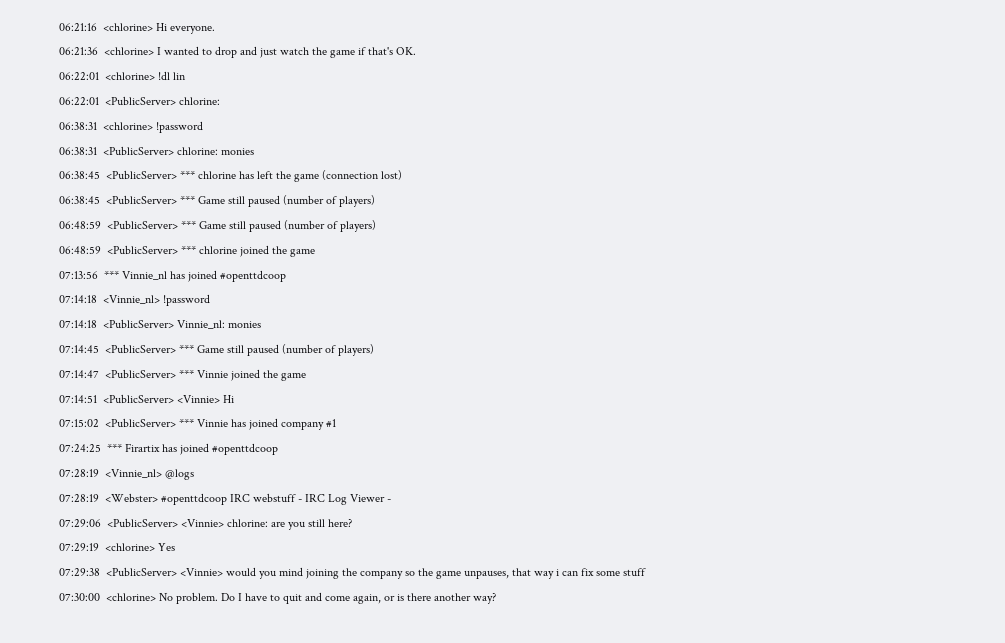06:21:16  <chlorine> Hi everyone.
06:21:36  <chlorine> I wanted to drop and just watch the game if that's OK.
06:22:01  <chlorine> !dl lin
06:22:01  <PublicServer> chlorine:
06:38:31  <chlorine> !password
06:38:31  <PublicServer> chlorine: monies
06:38:45  <PublicServer> *** chlorine has left the game (connection lost)
06:38:45  <PublicServer> *** Game still paused (number of players)
06:48:59  <PublicServer> *** Game still paused (number of players)
06:48:59  <PublicServer> *** chlorine joined the game
07:13:56  *** Vinnie_nl has joined #openttdcoop
07:14:18  <Vinnie_nl> !password
07:14:18  <PublicServer> Vinnie_nl: monies
07:14:45  <PublicServer> *** Game still paused (number of players)
07:14:47  <PublicServer> *** Vinnie joined the game
07:14:51  <PublicServer> <Vinnie> Hi
07:15:02  <PublicServer> *** Vinnie has joined company #1
07:24:25  *** Firartix has joined #openttdcoop
07:28:19  <Vinnie_nl> @logs
07:28:19  <Webster> #openttdcoop IRC webstuff - IRC Log Viewer -
07:29:06  <PublicServer> <Vinnie> chlorine: are you still here?
07:29:19  <chlorine> Yes
07:29:38  <PublicServer> <Vinnie> would you mind joining the company so the game unpauses, that way i can fix some stuff
07:30:00  <chlorine> No problem. Do I have to quit and come again, or is there another way?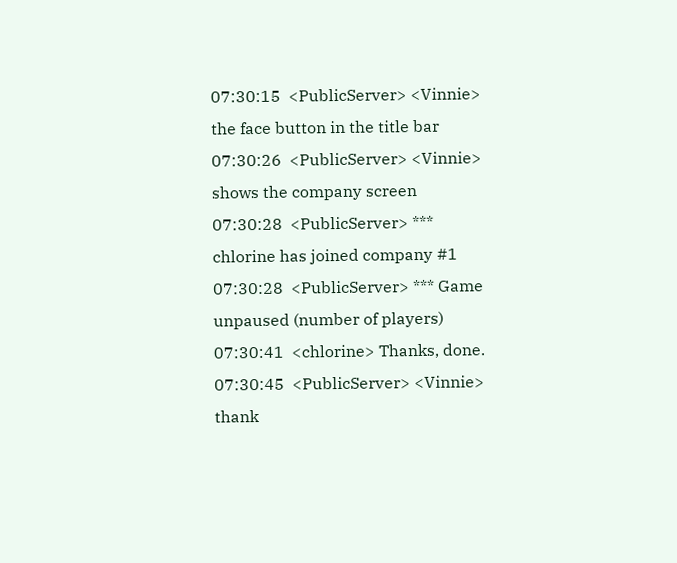07:30:15  <PublicServer> <Vinnie> the face button in the title bar
07:30:26  <PublicServer> <Vinnie> shows the company screen
07:30:28  <PublicServer> *** chlorine has joined company #1
07:30:28  <PublicServer> *** Game unpaused (number of players)
07:30:41  <chlorine> Thanks, done.
07:30:45  <PublicServer> <Vinnie> thank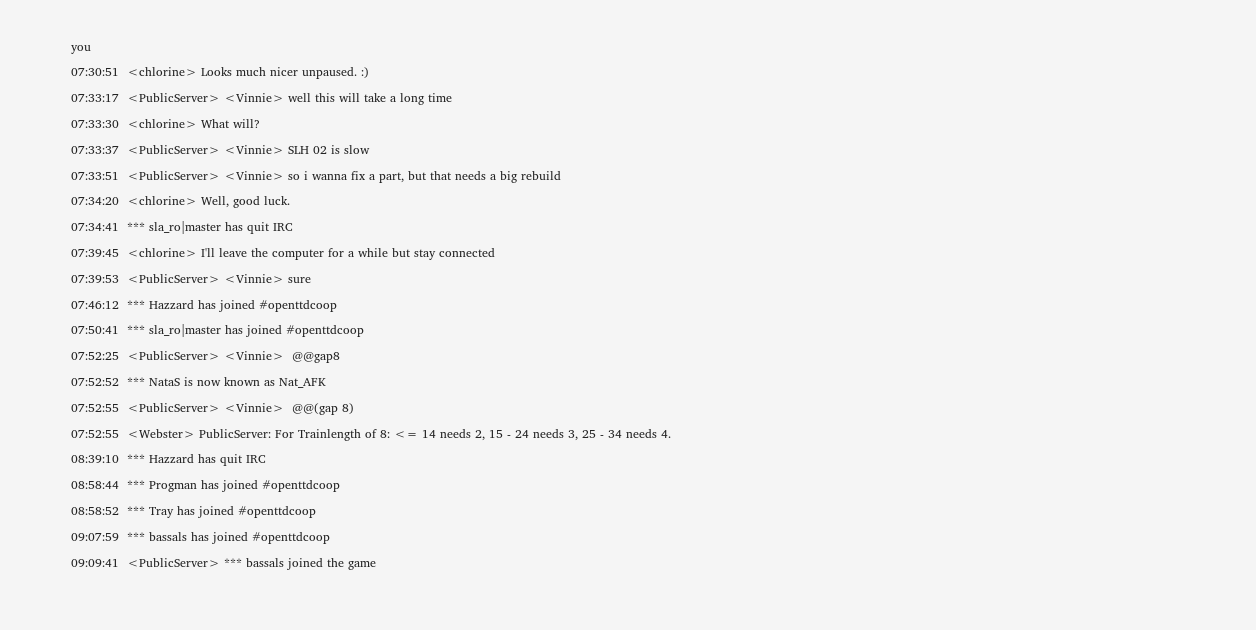you
07:30:51  <chlorine> Looks much nicer unpaused. :)
07:33:17  <PublicServer> <Vinnie> well this will take a long time
07:33:30  <chlorine> What will?
07:33:37  <PublicServer> <Vinnie> SLH 02 is slow
07:33:51  <PublicServer> <Vinnie> so i wanna fix a part, but that needs a big rebuild
07:34:20  <chlorine> Well, good luck.
07:34:41  *** sla_ro|master has quit IRC
07:39:45  <chlorine> I'll leave the computer for a while but stay connected
07:39:53  <PublicServer> <Vinnie> sure
07:46:12  *** Hazzard has joined #openttdcoop
07:50:41  *** sla_ro|master has joined #openttdcoop
07:52:25  <PublicServer> <Vinnie>  @@gap8
07:52:52  *** NataS is now known as Nat_AFK
07:52:55  <PublicServer> <Vinnie>  @@(gap 8)
07:52:55  <Webster> PublicServer: For Trainlength of 8: <= 14 needs 2, 15 - 24 needs 3, 25 - 34 needs 4.
08:39:10  *** Hazzard has quit IRC
08:58:44  *** Progman has joined #openttdcoop
08:58:52  *** Tray has joined #openttdcoop
09:07:59  *** bassals has joined #openttdcoop
09:09:41  <PublicServer> *** bassals joined the game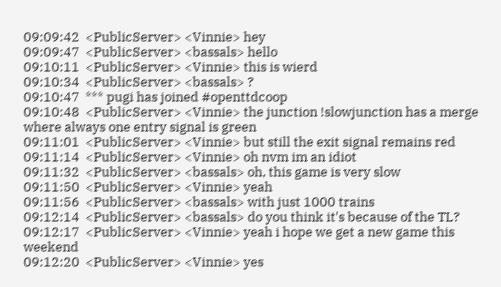09:09:42  <PublicServer> <Vinnie> hey
09:09:47  <PublicServer> <bassals> hello
09:10:11  <PublicServer> <Vinnie> this is wierd
09:10:34  <PublicServer> <bassals> ?
09:10:47  *** pugi has joined #openttdcoop
09:10:48  <PublicServer> <Vinnie> the junction !slowjunction has a merge where always one entry signal is green
09:11:01  <PublicServer> <Vinnie> but still the exit signal remains red
09:11:14  <PublicServer> <Vinnie> oh nvm im an idiot
09:11:32  <PublicServer> <bassals> oh, this game is very slow
09:11:50  <PublicServer> <Vinnie> yeah
09:11:56  <PublicServer> <bassals> with just 1000 trains
09:12:14  <PublicServer> <bassals> do you think it's because of the TL?
09:12:17  <PublicServer> <Vinnie> yeah i hope we get a new game this weekend
09:12:20  <PublicServer> <Vinnie> yes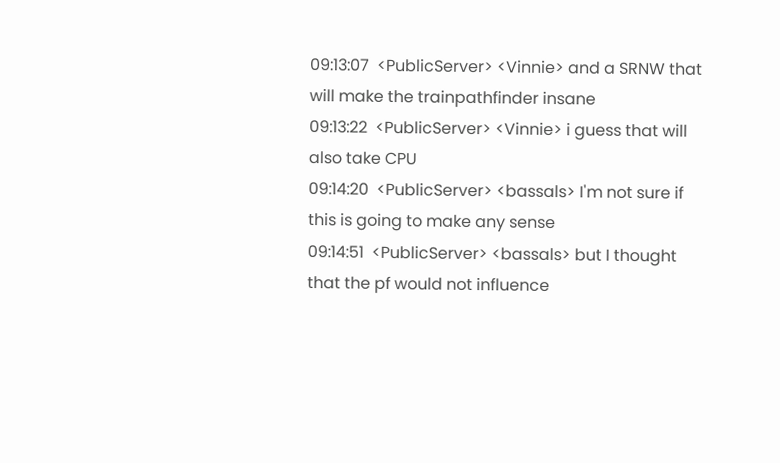09:13:07  <PublicServer> <Vinnie> and a SRNW that will make the trainpathfinder insane
09:13:22  <PublicServer> <Vinnie> i guess that will also take CPU
09:14:20  <PublicServer> <bassals> I'm not sure if this is going to make any sense
09:14:51  <PublicServer> <bassals> but I thought that the pf would not influence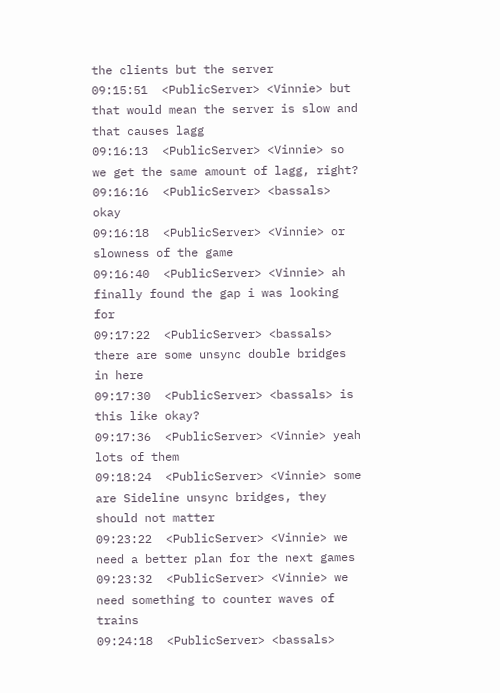the clients but the server
09:15:51  <PublicServer> <Vinnie> but that would mean the server is slow and that causes lagg
09:16:13  <PublicServer> <Vinnie> so we get the same amount of lagg, right?
09:16:16  <PublicServer> <bassals> okay
09:16:18  <PublicServer> <Vinnie> or slowness of the game
09:16:40  <PublicServer> <Vinnie> ah finally found the gap i was looking for
09:17:22  <PublicServer> <bassals> there are some unsync double bridges in here
09:17:30  <PublicServer> <bassals> is this like okay?
09:17:36  <PublicServer> <Vinnie> yeah lots of them
09:18:24  <PublicServer> <Vinnie> some are Sideline unsync bridges, they should not matter
09:23:22  <PublicServer> <Vinnie> we need a better plan for the next games
09:23:32  <PublicServer> <Vinnie> we need something to counter waves of trains
09:24:18  <PublicServer> <bassals>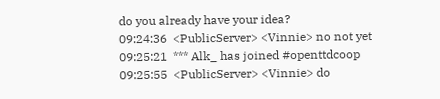do you already have your idea?
09:24:36  <PublicServer> <Vinnie> no not yet
09:25:21  *** Alk_ has joined #openttdcoop
09:25:55  <PublicServer> <Vinnie> do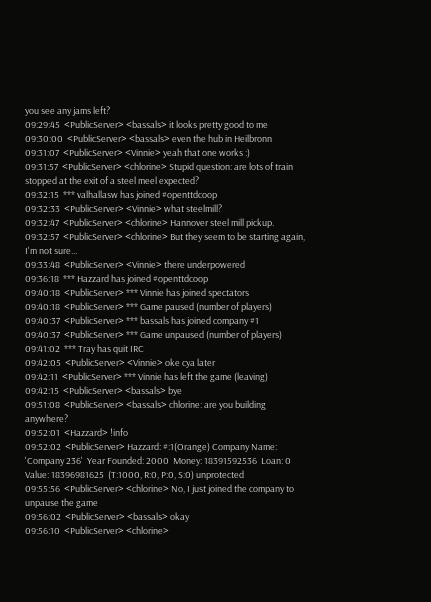you see any jams left?
09:29:45  <PublicServer> <bassals> it looks pretty good to me
09:30:00  <PublicServer> <bassals> even the hub in Heilbronn
09:31:07  <PublicServer> <Vinnie> yeah that one works :)
09:31:57  <PublicServer> <chlorine> Stupid question: are lots of train stopped at the exit of a steel meel expected?
09:32:15  *** valhallasw has joined #openttdcoop
09:32:33  <PublicServer> <Vinnie> what steelmill?
09:32:47  <PublicServer> <chlorine> Hannover steel mill pickup.
09:32:57  <PublicServer> <chlorine> But they seem to be starting again, I'm not sure...
09:33:48  <PublicServer> <Vinnie> there underpowered
09:36:18  *** Hazzard has joined #openttdcoop
09:40:18  <PublicServer> *** Vinnie has joined spectators
09:40:18  <PublicServer> *** Game paused (number of players)
09:40:37  <PublicServer> *** bassals has joined company #1
09:40:37  <PublicServer> *** Game unpaused (number of players)
09:41:02  *** Tray has quit IRC
09:42:05  <PublicServer> <Vinnie> oke cya later
09:42:11  <PublicServer> *** Vinnie has left the game (leaving)
09:42:15  <PublicServer> <bassals> bye
09:51:08  <PublicServer> <bassals> chlorine: are you building anywhere?
09:52:01  <Hazzard> !info
09:52:02  <PublicServer> Hazzard: #:1(Orange) Company Name: 'Company 236'  Year Founded: 2000  Money: 18391592536  Loan: 0  Value: 18396981625  (T:1000, R:0, P:0, S:0) unprotected
09:55:56  <PublicServer> <chlorine> No, I just joined the company to unpause the game
09:56:02  <PublicServer> <bassals> okay
09:56:10  <PublicServer> <chlorine>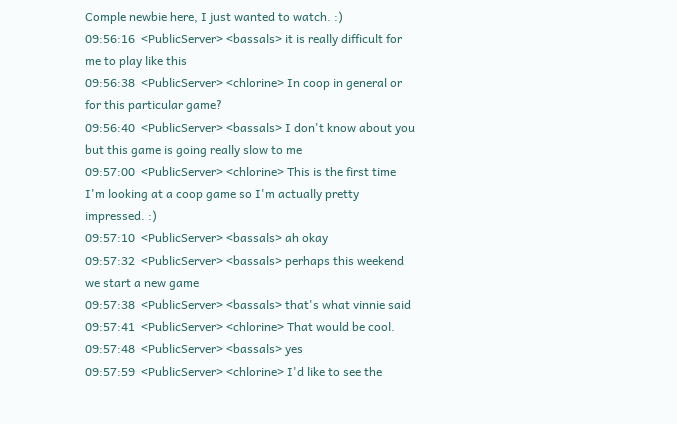Comple newbie here, I just wanted to watch. :)
09:56:16  <PublicServer> <bassals> it is really difficult for me to play like this
09:56:38  <PublicServer> <chlorine> In coop in general or for this particular game?
09:56:40  <PublicServer> <bassals> I don't know about you but this game is going really slow to me
09:57:00  <PublicServer> <chlorine> This is the first time I'm looking at a coop game so I'm actually pretty impressed. :)
09:57:10  <PublicServer> <bassals> ah okay
09:57:32  <PublicServer> <bassals> perhaps this weekend we start a new game
09:57:38  <PublicServer> <bassals> that's what vinnie said
09:57:41  <PublicServer> <chlorine> That would be cool.
09:57:48  <PublicServer> <bassals> yes
09:57:59  <PublicServer> <chlorine> I'd like to see the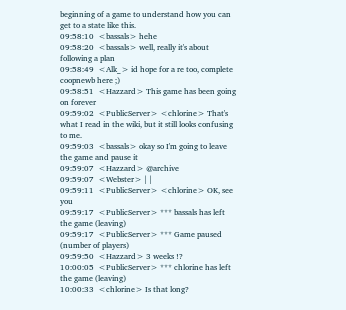beginning of a game to understand how you can get to a state like this.
09:58:10  <bassals> hehe
09:58:20  <bassals> well, really it's about following a plan
09:58:49  <Alk_> id hope for a re too, complete coopnewb here ;)
09:58:51  <Hazzard> This game has been going on forever
09:59:02  <PublicServer> <chlorine> That's what I read in the wiki, but it still looks confusing to me.
09:59:03  <bassals> okay so I'm going to leave the game and pause it
09:59:07  <Hazzard> @archive
09:59:07  <Webster> | |
09:59:11  <PublicServer> <chlorine> OK, see you
09:59:17  <PublicServer> *** bassals has left the game (leaving)
09:59:17  <PublicServer> *** Game paused (number of players)
09:59:50  <Hazzard> 3 weeks !?
10:00:05  <PublicServer> *** chlorine has left the game (leaving)
10:00:33  <chlorine> Is that long?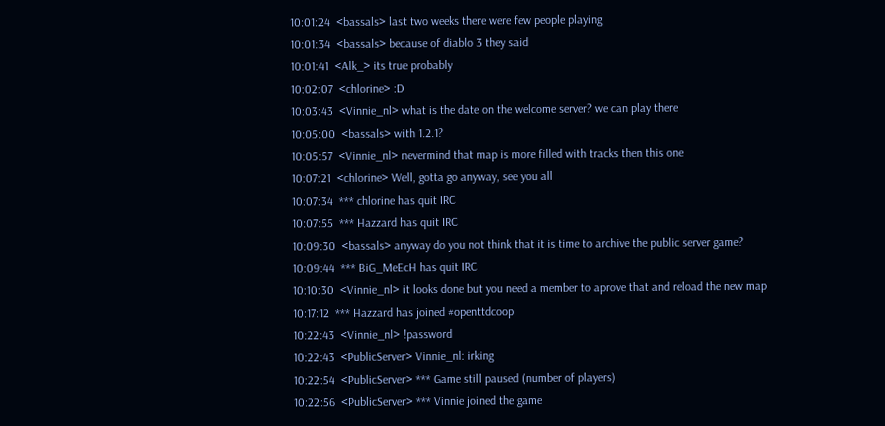10:01:24  <bassals> last two weeks there were few people playing
10:01:34  <bassals> because of diablo 3 they said
10:01:41  <Alk_> its true probably
10:02:07  <chlorine> :D
10:03:43  <Vinnie_nl> what is the date on the welcome server? we can play there
10:05:00  <bassals> with 1.2.1?
10:05:57  <Vinnie_nl> nevermind that map is more filled with tracks then this one
10:07:21  <chlorine> Well, gotta go anyway, see you all
10:07:34  *** chlorine has quit IRC
10:07:55  *** Hazzard has quit IRC
10:09:30  <bassals> anyway do you not think that it is time to archive the public server game?
10:09:44  *** BiG_MeEcH has quit IRC
10:10:30  <Vinnie_nl> it looks done but you need a member to aprove that and reload the new map
10:17:12  *** Hazzard has joined #openttdcoop
10:22:43  <Vinnie_nl> !password
10:22:43  <PublicServer> Vinnie_nl: irking
10:22:54  <PublicServer> *** Game still paused (number of players)
10:22:56  <PublicServer> *** Vinnie joined the game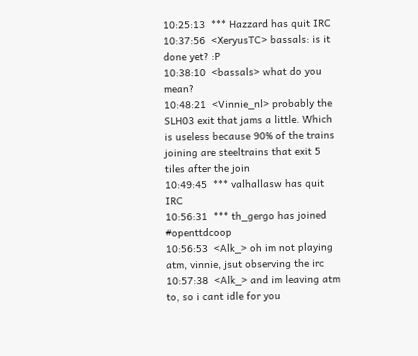10:25:13  *** Hazzard has quit IRC
10:37:56  <XeryusTC> bassals: is it done yet? :P
10:38:10  <bassals> what do you mean?
10:48:21  <Vinnie_nl> probably the SLH03 exit that jams a little. Which is useless because 90% of the trains joining are steeltrains that exit 5 tiles after the join
10:49:45  *** valhallasw has quit IRC
10:56:31  *** th_gergo has joined #openttdcoop
10:56:53  <Alk_> oh im not playing atm, vinnie, jsut observing the irc
10:57:38  <Alk_> and im leaving atm to, so i cant idle for you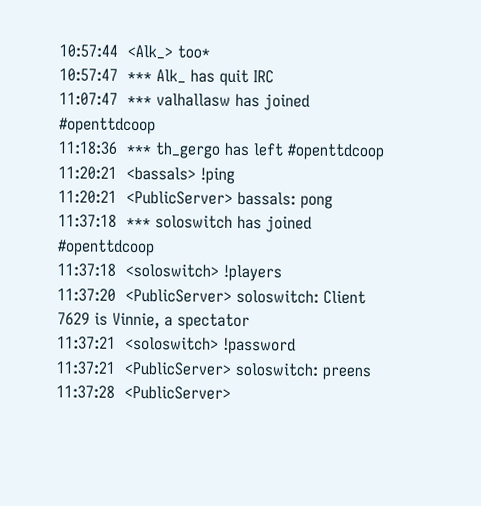10:57:44  <Alk_> too*
10:57:47  *** Alk_ has quit IRC
11:07:47  *** valhallasw has joined #openttdcoop
11:18:36  *** th_gergo has left #openttdcoop
11:20:21  <bassals> !ping
11:20:21  <PublicServer> bassals: pong
11:37:18  *** soloswitch has joined #openttdcoop
11:37:18  <soloswitch> !players
11:37:20  <PublicServer> soloswitch: Client 7629 is Vinnie, a spectator
11:37:21  <soloswitch> !password
11:37:21  <PublicServer> soloswitch: preens
11:37:28  <PublicServer>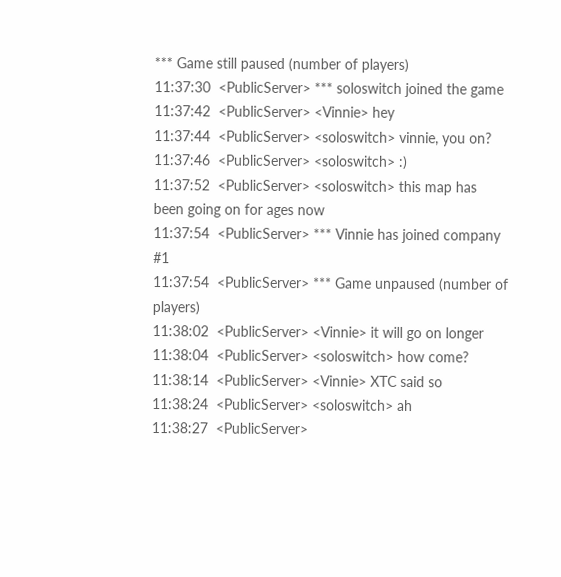*** Game still paused (number of players)
11:37:30  <PublicServer> *** soloswitch joined the game
11:37:42  <PublicServer> <Vinnie> hey
11:37:44  <PublicServer> <soloswitch> vinnie, you on?
11:37:46  <PublicServer> <soloswitch> :)
11:37:52  <PublicServer> <soloswitch> this map has been going on for ages now
11:37:54  <PublicServer> *** Vinnie has joined company #1
11:37:54  <PublicServer> *** Game unpaused (number of players)
11:38:02  <PublicServer> <Vinnie> it will go on longer
11:38:04  <PublicServer> <soloswitch> how come?
11:38:14  <PublicServer> <Vinnie> XTC said so
11:38:24  <PublicServer> <soloswitch> ah
11:38:27  <PublicServer>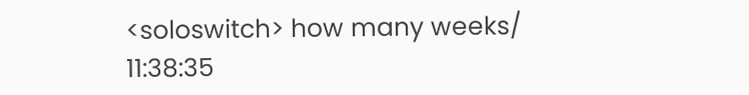<soloswitch> how many weeks/
11:38:35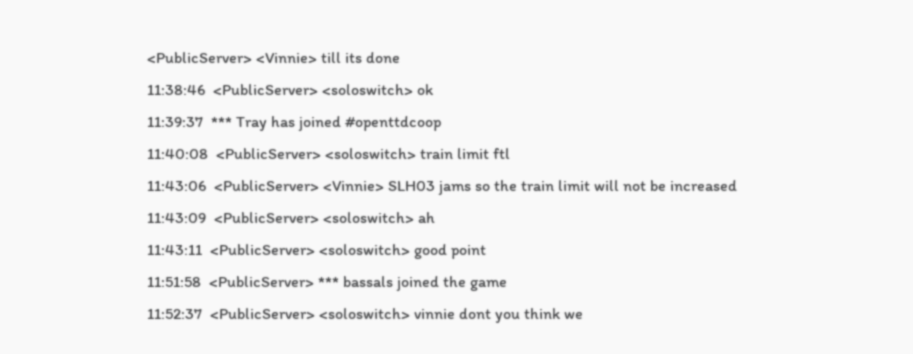<PublicServer> <Vinnie> till its done
11:38:46  <PublicServer> <soloswitch> ok
11:39:37  *** Tray has joined #openttdcoop
11:40:08  <PublicServer> <soloswitch> train limit ftl
11:43:06  <PublicServer> <Vinnie> SLH03 jams so the train limit will not be increased
11:43:09  <PublicServer> <soloswitch> ah
11:43:11  <PublicServer> <soloswitch> good point
11:51:58  <PublicServer> *** bassals joined the game
11:52:37  <PublicServer> <soloswitch> vinnie dont you think we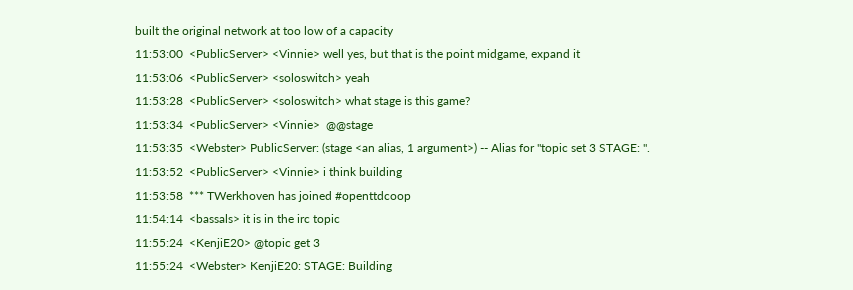built the original network at too low of a capacity
11:53:00  <PublicServer> <Vinnie> well yes, but that is the point midgame, expand it
11:53:06  <PublicServer> <soloswitch> yeah
11:53:28  <PublicServer> <soloswitch> what stage is this game?
11:53:34  <PublicServer> <Vinnie>  @@stage
11:53:35  <Webster> PublicServer: (stage <an alias, 1 argument>) -- Alias for "topic set 3 STAGE: ".
11:53:52  <PublicServer> <Vinnie> i think building
11:53:58  *** TWerkhoven has joined #openttdcoop
11:54:14  <bassals> it is in the irc topic
11:55:24  <KenjiE20> @topic get 3
11:55:24  <Webster> KenjiE20: STAGE: Building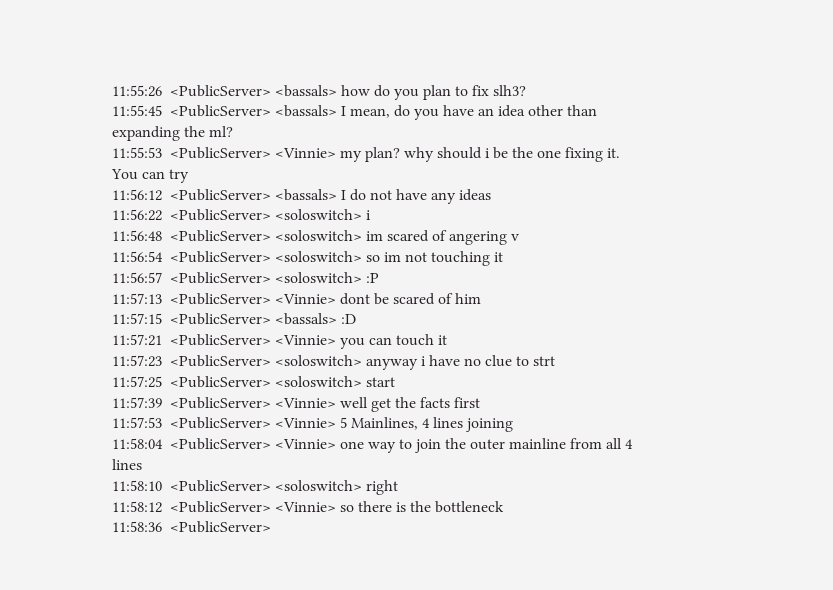11:55:26  <PublicServer> <bassals> how do you plan to fix slh3?
11:55:45  <PublicServer> <bassals> I mean, do you have an idea other than expanding the ml?
11:55:53  <PublicServer> <Vinnie> my plan? why should i be the one fixing it. You can try
11:56:12  <PublicServer> <bassals> I do not have any ideas
11:56:22  <PublicServer> <soloswitch> i
11:56:48  <PublicServer> <soloswitch> im scared of angering v
11:56:54  <PublicServer> <soloswitch> so im not touching it
11:56:57  <PublicServer> <soloswitch> :P
11:57:13  <PublicServer> <Vinnie> dont be scared of him
11:57:15  <PublicServer> <bassals> :D
11:57:21  <PublicServer> <Vinnie> you can touch it
11:57:23  <PublicServer> <soloswitch> anyway i have no clue to strt
11:57:25  <PublicServer> <soloswitch> start
11:57:39  <PublicServer> <Vinnie> well get the facts first
11:57:53  <PublicServer> <Vinnie> 5 Mainlines, 4 lines joining
11:58:04  <PublicServer> <Vinnie> one way to join the outer mainline from all 4 lines
11:58:10  <PublicServer> <soloswitch> right
11:58:12  <PublicServer> <Vinnie> so there is the bottleneck
11:58:36  <PublicServer>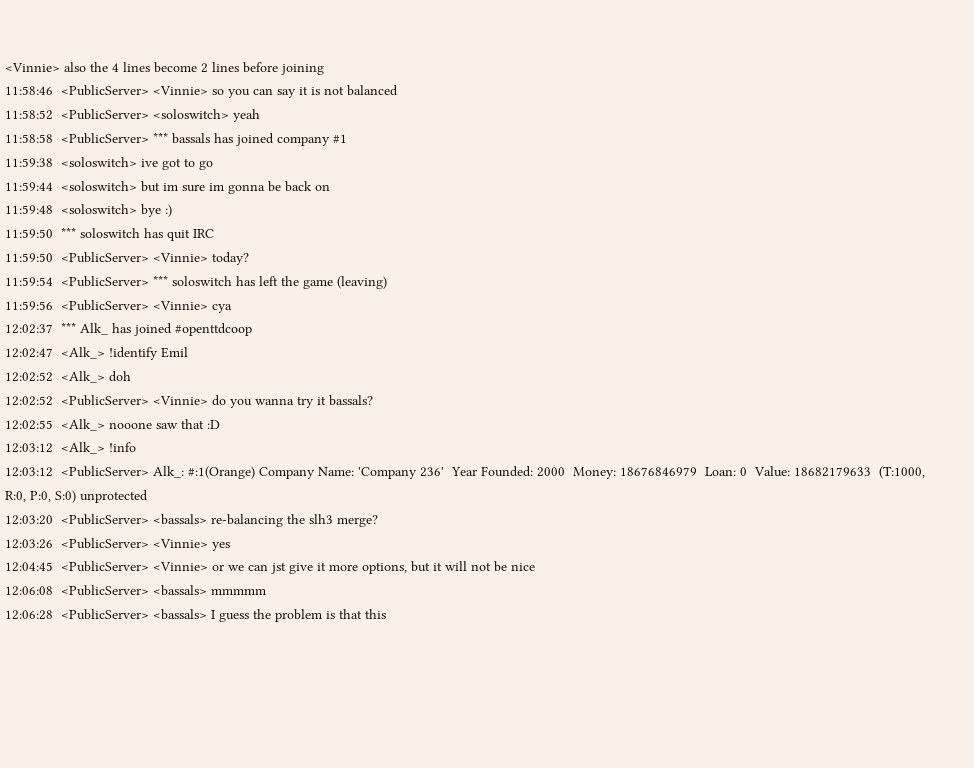<Vinnie> also the 4 lines become 2 lines before joining
11:58:46  <PublicServer> <Vinnie> so you can say it is not balanced
11:58:52  <PublicServer> <soloswitch> yeah
11:58:58  <PublicServer> *** bassals has joined company #1
11:59:38  <soloswitch> ive got to go
11:59:44  <soloswitch> but im sure im gonna be back on
11:59:48  <soloswitch> bye :)
11:59:50  *** soloswitch has quit IRC
11:59:50  <PublicServer> <Vinnie> today?
11:59:54  <PublicServer> *** soloswitch has left the game (leaving)
11:59:56  <PublicServer> <Vinnie> cya
12:02:37  *** Alk_ has joined #openttdcoop
12:02:47  <Alk_> !identify Emil
12:02:52  <Alk_> doh
12:02:52  <PublicServer> <Vinnie> do you wanna try it bassals?
12:02:55  <Alk_> nooone saw that :D
12:03:12  <Alk_> !info
12:03:12  <PublicServer> Alk_: #:1(Orange) Company Name: 'Company 236'  Year Founded: 2000  Money: 18676846979  Loan: 0  Value: 18682179633  (T:1000, R:0, P:0, S:0) unprotected
12:03:20  <PublicServer> <bassals> re-balancing the slh3 merge?
12:03:26  <PublicServer> <Vinnie> yes
12:04:45  <PublicServer> <Vinnie> or we can jst give it more options, but it will not be nice
12:06:08  <PublicServer> <bassals> mmmmm
12:06:28  <PublicServer> <bassals> I guess the problem is that this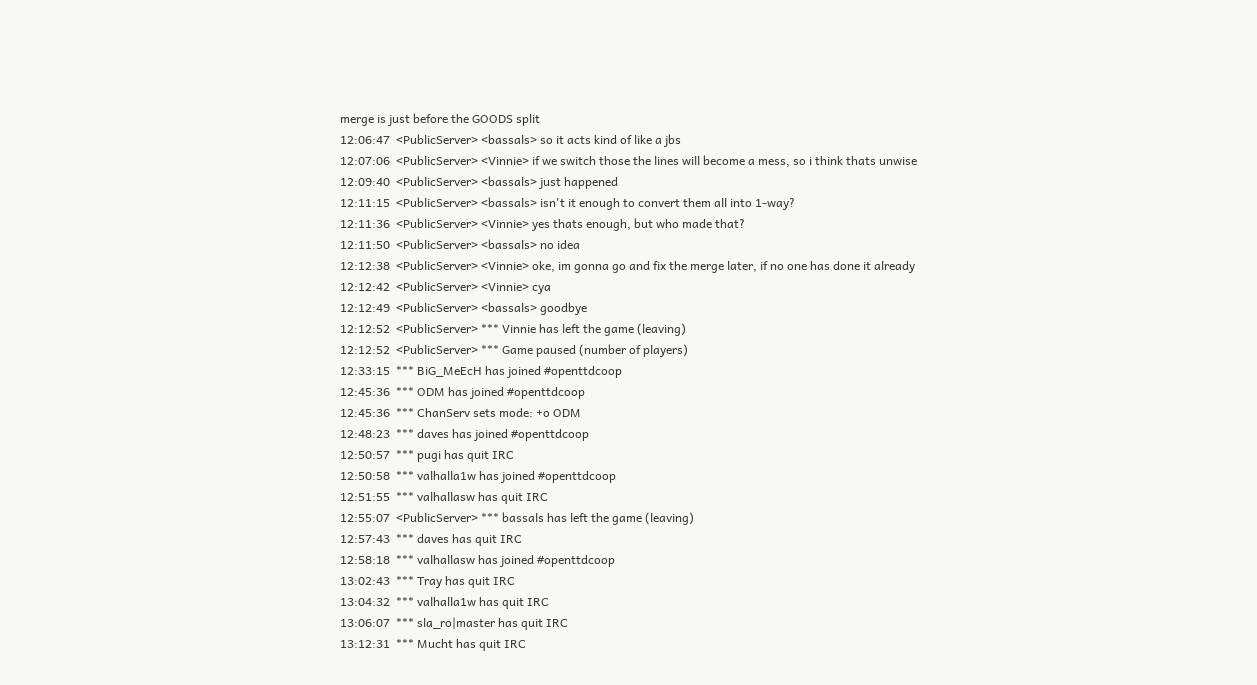merge is just before the GOODS split
12:06:47  <PublicServer> <bassals> so it acts kind of like a jbs
12:07:06  <PublicServer> <Vinnie> if we switch those the lines will become a mess, so i think thats unwise
12:09:40  <PublicServer> <bassals> just happened
12:11:15  <PublicServer> <bassals> isn't it enough to convert them all into 1-way?
12:11:36  <PublicServer> <Vinnie> yes thats enough, but who made that?
12:11:50  <PublicServer> <bassals> no idea
12:12:38  <PublicServer> <Vinnie> oke, im gonna go and fix the merge later, if no one has done it already
12:12:42  <PublicServer> <Vinnie> cya
12:12:49  <PublicServer> <bassals> goodbye
12:12:52  <PublicServer> *** Vinnie has left the game (leaving)
12:12:52  <PublicServer> *** Game paused (number of players)
12:33:15  *** BiG_MeEcH has joined #openttdcoop
12:45:36  *** ODM has joined #openttdcoop
12:45:36  *** ChanServ sets mode: +o ODM
12:48:23  *** daves has joined #openttdcoop
12:50:57  *** pugi has quit IRC
12:50:58  *** valhalla1w has joined #openttdcoop
12:51:55  *** valhallasw has quit IRC
12:55:07  <PublicServer> *** bassals has left the game (leaving)
12:57:43  *** daves has quit IRC
12:58:18  *** valhallasw has joined #openttdcoop
13:02:43  *** Tray has quit IRC
13:04:32  *** valhalla1w has quit IRC
13:06:07  *** sla_ro|master has quit IRC
13:12:31  *** Mucht has quit IRC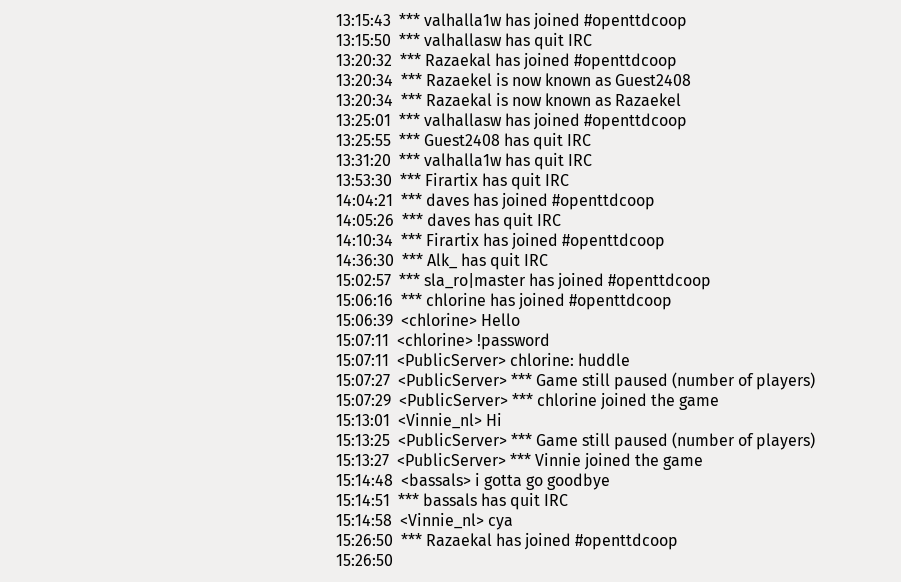13:15:43  *** valhalla1w has joined #openttdcoop
13:15:50  *** valhallasw has quit IRC
13:20:32  *** Razaekal has joined #openttdcoop
13:20:34  *** Razaekel is now known as Guest2408
13:20:34  *** Razaekal is now known as Razaekel
13:25:01  *** valhallasw has joined #openttdcoop
13:25:55  *** Guest2408 has quit IRC
13:31:20  *** valhalla1w has quit IRC
13:53:30  *** Firartix has quit IRC
14:04:21  *** daves has joined #openttdcoop
14:05:26  *** daves has quit IRC
14:10:34  *** Firartix has joined #openttdcoop
14:36:30  *** Alk_ has quit IRC
15:02:57  *** sla_ro|master has joined #openttdcoop
15:06:16  *** chlorine has joined #openttdcoop
15:06:39  <chlorine> Hello
15:07:11  <chlorine> !password
15:07:11  <PublicServer> chlorine: huddle
15:07:27  <PublicServer> *** Game still paused (number of players)
15:07:29  <PublicServer> *** chlorine joined the game
15:13:01  <Vinnie_nl> Hi
15:13:25  <PublicServer> *** Game still paused (number of players)
15:13:27  <PublicServer> *** Vinnie joined the game
15:14:48  <bassals> i gotta go goodbye
15:14:51  *** bassals has quit IRC
15:14:58  <Vinnie_nl> cya
15:26:50  *** Razaekal has joined #openttdcoop
15:26:50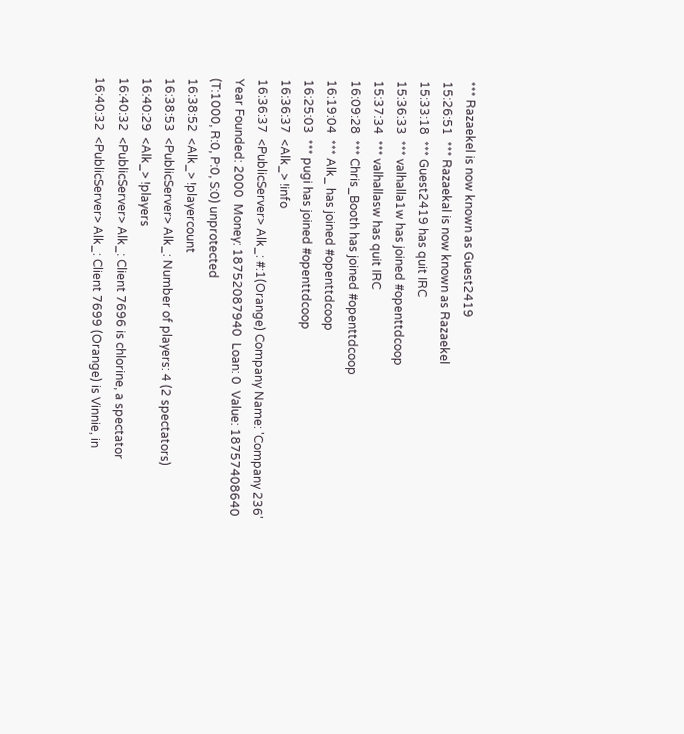*** Razaekel is now known as Guest2419
15:26:51  *** Razaekal is now known as Razaekel
15:33:18  *** Guest2419 has quit IRC
15:36:33  *** valhalla1w has joined #openttdcoop
15:37:34  *** valhallasw has quit IRC
16:09:28  *** Chris_Booth has joined #openttdcoop
16:19:04  *** Alk_ has joined #openttdcoop
16:25:03  *** pugi has joined #openttdcoop
16:36:37  <Alk_> !info
16:36:37  <PublicServer> Alk_: #:1(Orange) Company Name: 'Company 236'  Year Founded: 2000  Money: 18752087940  Loan: 0  Value: 18757408640  (T:1000, R:0, P:0, S:0) unprotected
16:38:52  <Alk_> !playercount
16:38:53  <PublicServer> Alk_: Number of players: 4 (2 spectators)
16:40:29  <Alk_> !players
16:40:32  <PublicServer> Alk_: Client 7696 is chlorine, a spectator
16:40:32  <PublicServer> Alk_: Client 7699 (Orange) is Vinnie, in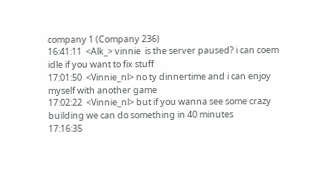company 1 (Company 236)
16:41:11  <Alk_> vinnie  is the server paused? i can coem idle if you want to fix stuff
17:01:50  <Vinnie_nl> no ty dinnertime and i can enjoy myself with another game
17:02:22  <Vinnie_nl> but if you wanna see some crazy building we can do something in 40 minutes
17:16:35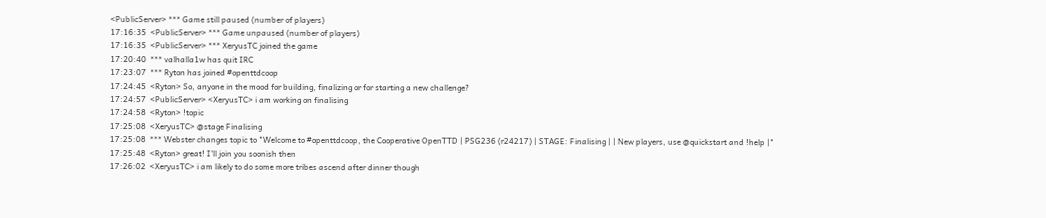<PublicServer> *** Game still paused (number of players)
17:16:35  <PublicServer> *** Game unpaused (number of players)
17:16:35  <PublicServer> *** XeryusTC joined the game
17:20:40  *** valhalla1w has quit IRC
17:23:07  *** Ryton has joined #openttdcoop
17:24:45  <Ryton> So, anyone in the mood for building, finalizing or for starting a new challenge?
17:24:57  <PublicServer> <XeryusTC> i am working on finalising
17:24:58  <Ryton> !topic
17:25:08  <XeryusTC> @stage Finalising
17:25:08  *** Webster changes topic to "Welcome to #openttdcoop, the Cooperative OpenTTD | PSG236 (r24217) | STAGE: Finalising | | New players, use @quickstart and !help |"
17:25:48  <Ryton> great! I'll join you soonish then
17:26:02  <XeryusTC> i am likely to do some more tribes ascend after dinner though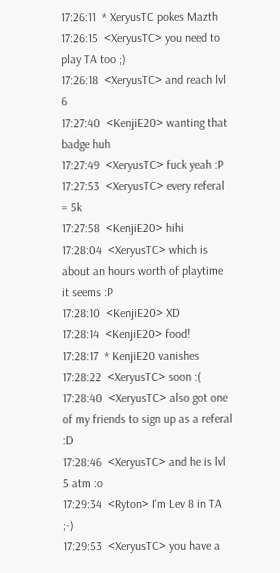17:26:11  * XeryusTC pokes Mazth
17:26:15  <XeryusTC> you need to play TA too ;)
17:26:18  <XeryusTC> and reach lvl 6
17:27:40  <KenjiE20> wanting that badge huh
17:27:49  <XeryusTC> fuck yeah :P
17:27:53  <XeryusTC> every referal = 5k
17:27:58  <KenjiE20> hihi
17:28:04  <XeryusTC> which is about an hours worth of playtime it seems :P
17:28:10  <KenjiE20> XD
17:28:14  <KenjiE20> food!
17:28:17  * KenjiE20 vanishes
17:28:22  <XeryusTC> soon :(
17:28:40  <XeryusTC> also got one of my friends to sign up as a referal :D
17:28:46  <XeryusTC> and he is lvl 5 atm :o
17:29:34  <Ryton> I'm Lev 8 in TA ;-)
17:29:53  <XeryusTC> you have a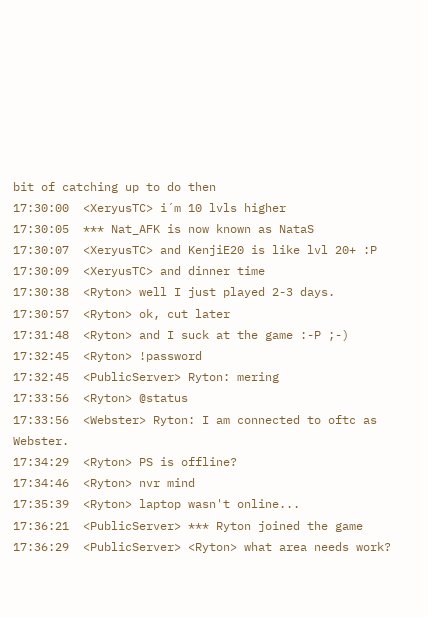bit of catching up to do then
17:30:00  <XeryusTC> i´m 10 lvls higher
17:30:05  *** Nat_AFK is now known as NataS
17:30:07  <XeryusTC> and KenjiE20 is like lvl 20+ :P
17:30:09  <XeryusTC> and dinner time
17:30:38  <Ryton> well I just played 2-3 days.
17:30:57  <Ryton> ok, cut later
17:31:48  <Ryton> and I suck at the game :-P ;-)
17:32:45  <Ryton> !password
17:32:45  <PublicServer> Ryton: mering
17:33:56  <Ryton> @status
17:33:56  <Webster> Ryton: I am connected to oftc as Webster.
17:34:29  <Ryton> PS is offline?
17:34:46  <Ryton> nvr mind
17:35:39  <Ryton> laptop wasn't online...
17:36:21  <PublicServer> *** Ryton joined the game
17:36:29  <PublicServer> <Ryton> what area needs work?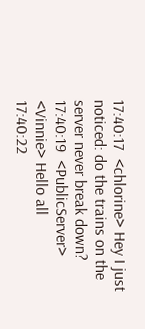17:40:17  <chlorine> Hey I just noticed: do the trains on the server never break down?
17:40:19  <PublicServer> <Vinnie> Hello all
17:40:22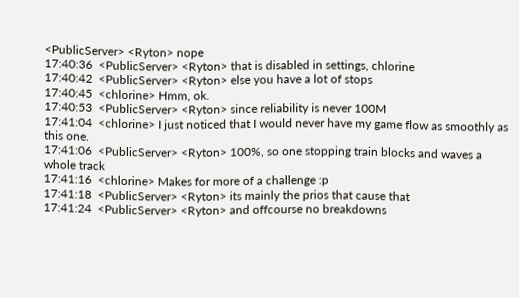<PublicServer> <Ryton> nope
17:40:36  <PublicServer> <Ryton> that is disabled in settings, chlorine
17:40:42  <PublicServer> <Ryton> else you have a lot of stops
17:40:45  <chlorine> Hmm, ok.
17:40:53  <PublicServer> <Ryton> since reliability is never 100M
17:41:04  <chlorine> I just noticed that I would never have my game flow as smoothly as this one.
17:41:06  <PublicServer> <Ryton> 100%, so one stopping train blocks and waves a whole track
17:41:16  <chlorine> Makes for more of a challenge :p
17:41:18  <PublicServer> <Ryton> its mainly the prios that cause that
17:41:24  <PublicServer> <Ryton> and offcourse no breakdowns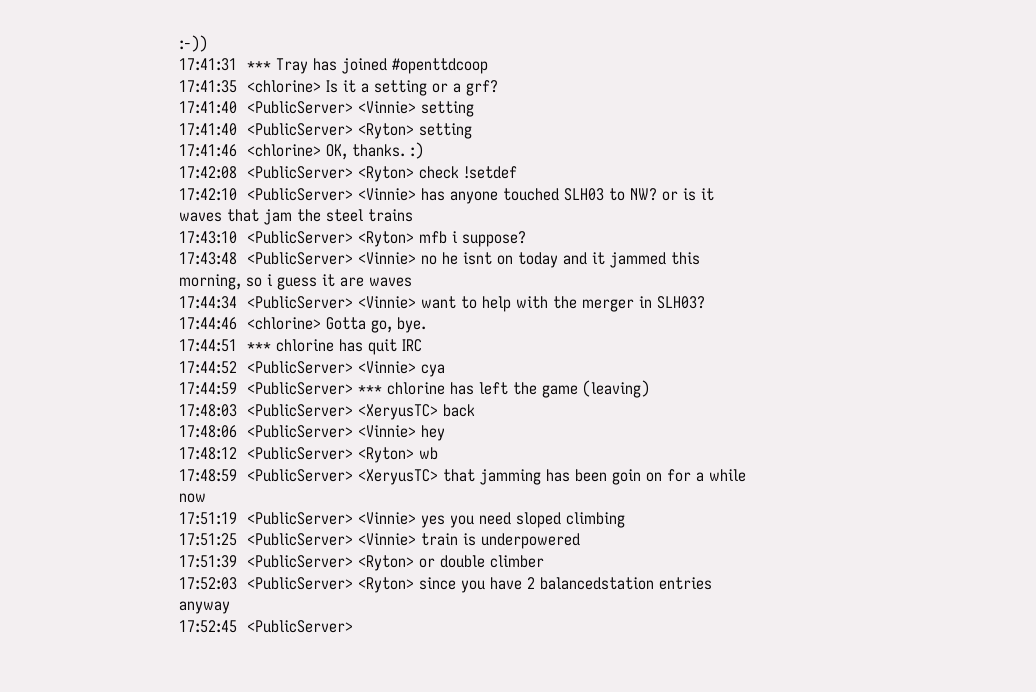:-))
17:41:31  *** Tray has joined #openttdcoop
17:41:35  <chlorine> Is it a setting or a grf?
17:41:40  <PublicServer> <Vinnie> setting
17:41:40  <PublicServer> <Ryton> setting
17:41:46  <chlorine> OK, thanks. :)
17:42:08  <PublicServer> <Ryton> check !setdef
17:42:10  <PublicServer> <Vinnie> has anyone touched SLH03 to NW? or is it waves that jam the steel trains
17:43:10  <PublicServer> <Ryton> mfb i suppose?
17:43:48  <PublicServer> <Vinnie> no he isnt on today and it jammed this morning, so i guess it are waves
17:44:34  <PublicServer> <Vinnie> want to help with the merger in SLH03?
17:44:46  <chlorine> Gotta go, bye.
17:44:51  *** chlorine has quit IRC
17:44:52  <PublicServer> <Vinnie> cya
17:44:59  <PublicServer> *** chlorine has left the game (leaving)
17:48:03  <PublicServer> <XeryusTC> back
17:48:06  <PublicServer> <Vinnie> hey
17:48:12  <PublicServer> <Ryton> wb
17:48:59  <PublicServer> <XeryusTC> that jamming has been goin on for a while now
17:51:19  <PublicServer> <Vinnie> yes you need sloped climbing
17:51:25  <PublicServer> <Vinnie> train is underpowered
17:51:39  <PublicServer> <Ryton> or double climber
17:52:03  <PublicServer> <Ryton> since you have 2 balancedstation entries anyway
17:52:45  <PublicServer>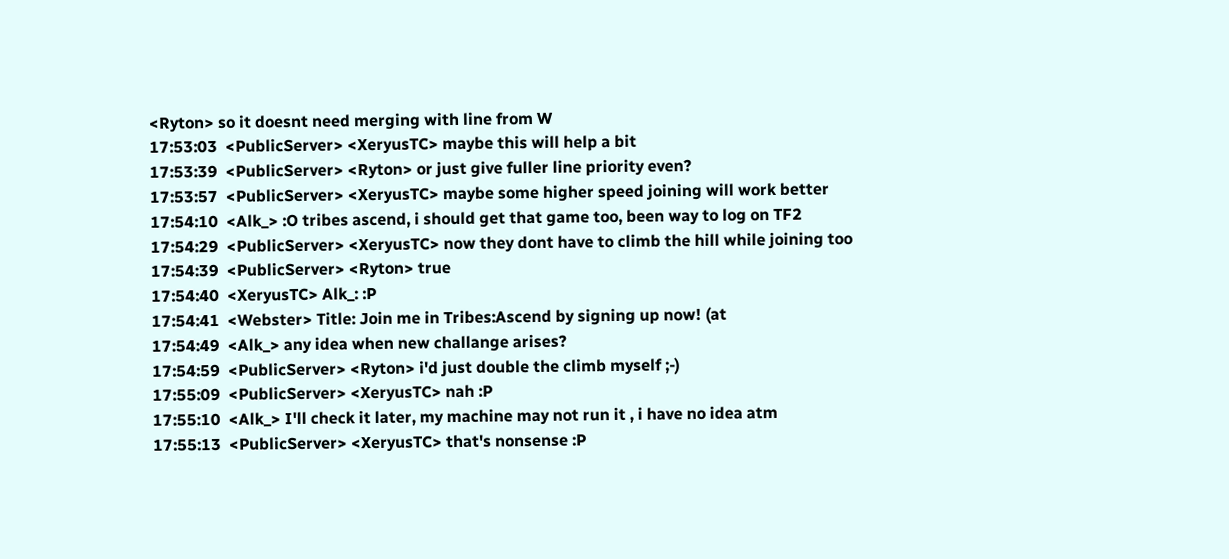<Ryton> so it doesnt need merging with line from W
17:53:03  <PublicServer> <XeryusTC> maybe this will help a bit
17:53:39  <PublicServer> <Ryton> or just give fuller line priority even?
17:53:57  <PublicServer> <XeryusTC> maybe some higher speed joining will work better
17:54:10  <Alk_> :O tribes ascend, i should get that game too, been way to log on TF2
17:54:29  <PublicServer> <XeryusTC> now they dont have to climb the hill while joining too
17:54:39  <PublicServer> <Ryton> true
17:54:40  <XeryusTC> Alk_: :P
17:54:41  <Webster> Title: Join me in Tribes:Ascend by signing up now! (at
17:54:49  <Alk_> any idea when new challange arises?
17:54:59  <PublicServer> <Ryton> i'd just double the climb myself ;-)
17:55:09  <PublicServer> <XeryusTC> nah :P
17:55:10  <Alk_> I'll check it later, my machine may not run it , i have no idea atm
17:55:13  <PublicServer> <XeryusTC> that's nonsense :P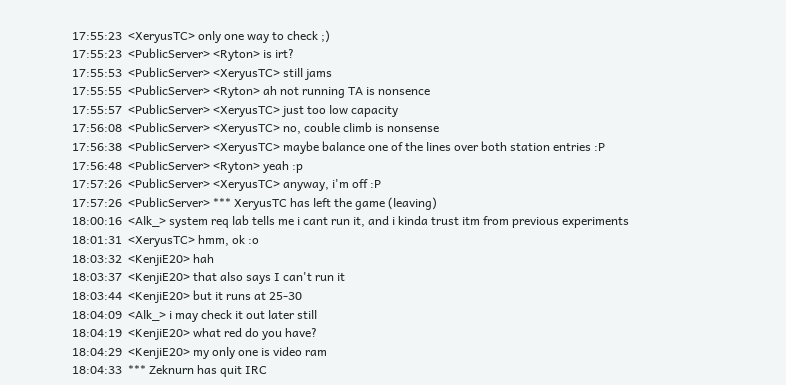17:55:23  <XeryusTC> only one way to check ;)
17:55:23  <PublicServer> <Ryton> is irt?
17:55:53  <PublicServer> <XeryusTC> still jams
17:55:55  <PublicServer> <Ryton> ah not running TA is nonsence
17:55:57  <PublicServer> <XeryusTC> just too low capacity
17:56:08  <PublicServer> <XeryusTC> no, couble climb is nonsense
17:56:38  <PublicServer> <XeryusTC> maybe balance one of the lines over both station entries :P
17:56:48  <PublicServer> <Ryton> yeah :p
17:57:26  <PublicServer> <XeryusTC> anyway, i'm off :P
17:57:26  <PublicServer> *** XeryusTC has left the game (leaving)
18:00:16  <Alk_> system req lab tells me i cant run it, and i kinda trust itm from previous experiments
18:01:31  <XeryusTC> hmm, ok :o
18:03:32  <KenjiE20> hah
18:03:37  <KenjiE20> that also says I can't run it
18:03:44  <KenjiE20> but it runs at 25-30
18:04:09  <Alk_> i may check it out later still
18:04:19  <KenjiE20> what red do you have?
18:04:29  <KenjiE20> my only one is video ram
18:04:33  *** Zeknurn has quit IRC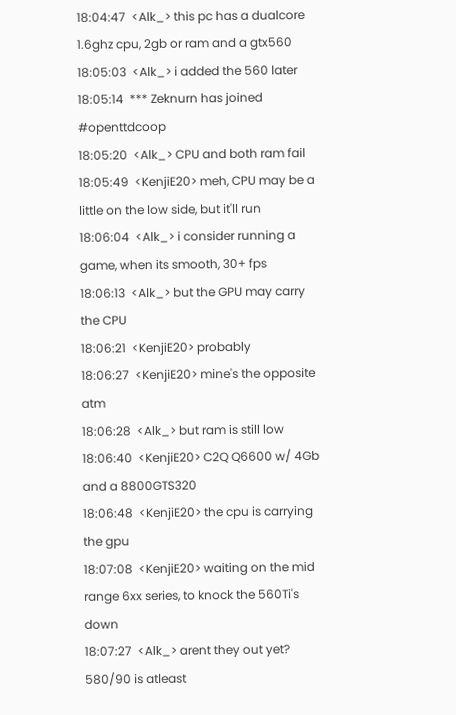18:04:47  <Alk_> this pc has a dualcore 1.6ghz cpu, 2gb or ram and a gtx560
18:05:03  <Alk_> i added the 560 later
18:05:14  *** Zeknurn has joined #openttdcoop
18:05:20  <Alk_> CPU and both ram fail
18:05:49  <KenjiE20> meh, CPU may be a little on the low side, but it'll run
18:06:04  <Alk_> i consider running a game, when its smooth, 30+ fps
18:06:13  <Alk_> but the GPU may carry the CPU
18:06:21  <KenjiE20> probably
18:06:27  <KenjiE20> mine's the opposite atm
18:06:28  <Alk_> but ram is still low
18:06:40  <KenjiE20> C2Q Q6600 w/ 4Gb and a 8800GTS320
18:06:48  <KenjiE20> the cpu is carrying the gpu
18:07:08  <KenjiE20> waiting on the mid range 6xx series, to knock the 560Ti's down
18:07:27  <Alk_> arent they out yet? 580/90 is atleast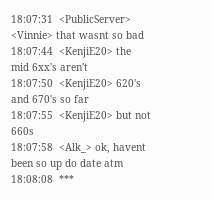18:07:31  <PublicServer> <Vinnie> that wasnt so bad
18:07:44  <KenjiE20> the mid 6xx's aren't
18:07:50  <KenjiE20> 620's and 670's so far
18:07:55  <KenjiE20> but not 660s
18:07:58  <Alk_> ok, havent been so up do date atm
18:08:08  ***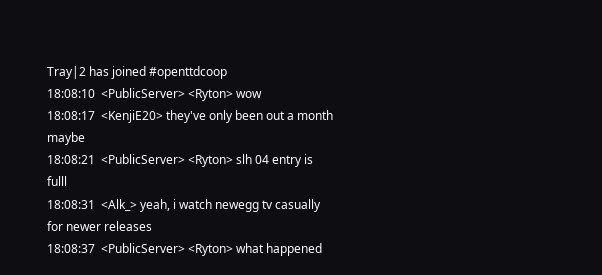Tray|2 has joined #openttdcoop
18:08:10  <PublicServer> <Ryton> wow
18:08:17  <KenjiE20> they've only been out a month maybe
18:08:21  <PublicServer> <Ryton> slh 04 entry is fulll
18:08:31  <Alk_> yeah, i watch newegg tv casually for newer releases
18:08:37  <PublicServer> <Ryton> what happened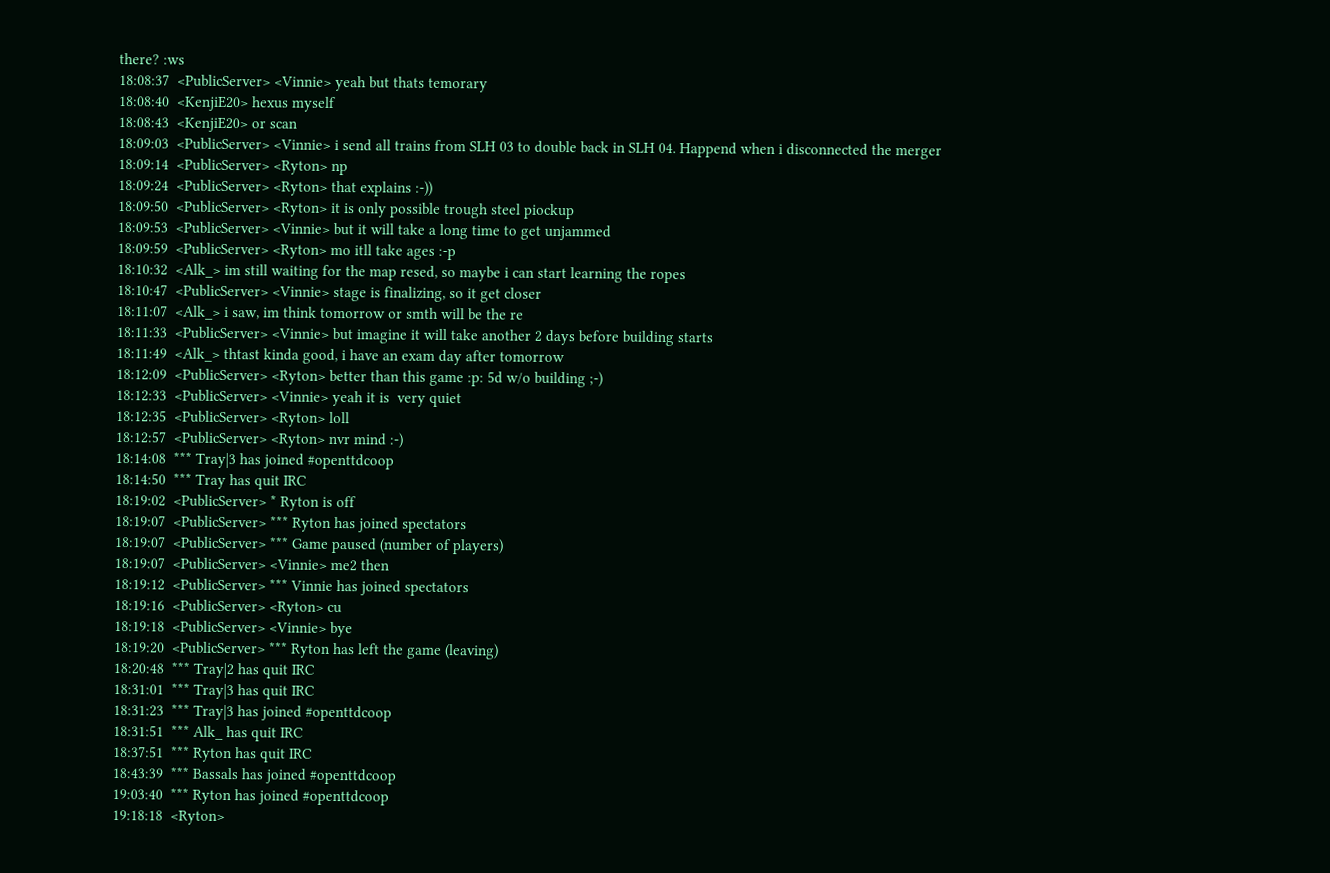there? :ws
18:08:37  <PublicServer> <Vinnie> yeah but thats temorary
18:08:40  <KenjiE20> hexus myself
18:08:43  <KenjiE20> or scan
18:09:03  <PublicServer> <Vinnie> i send all trains from SLH 03 to double back in SLH 04. Happend when i disconnected the merger
18:09:14  <PublicServer> <Ryton> np
18:09:24  <PublicServer> <Ryton> that explains :-))
18:09:50  <PublicServer> <Ryton> it is only possible trough steel piockup
18:09:53  <PublicServer> <Vinnie> but it will take a long time to get unjammed
18:09:59  <PublicServer> <Ryton> mo itll take ages :-p
18:10:32  <Alk_> im still waiting for the map resed, so maybe i can start learning the ropes
18:10:47  <PublicServer> <Vinnie> stage is finalizing, so it get closer
18:11:07  <Alk_> i saw, im think tomorrow or smth will be the re
18:11:33  <PublicServer> <Vinnie> but imagine it will take another 2 days before building starts
18:11:49  <Alk_> thtast kinda good, i have an exam day after tomorrow
18:12:09  <PublicServer> <Ryton> better than this game :p: 5d w/o building ;-)
18:12:33  <PublicServer> <Vinnie> yeah it is  very quiet
18:12:35  <PublicServer> <Ryton> loll
18:12:57  <PublicServer> <Ryton> nvr mind :-)
18:14:08  *** Tray|3 has joined #openttdcoop
18:14:50  *** Tray has quit IRC
18:19:02  <PublicServer> * Ryton is off
18:19:07  <PublicServer> *** Ryton has joined spectators
18:19:07  <PublicServer> *** Game paused (number of players)
18:19:07  <PublicServer> <Vinnie> me2 then
18:19:12  <PublicServer> *** Vinnie has joined spectators
18:19:16  <PublicServer> <Ryton> cu
18:19:18  <PublicServer> <Vinnie> bye
18:19:20  <PublicServer> *** Ryton has left the game (leaving)
18:20:48  *** Tray|2 has quit IRC
18:31:01  *** Tray|3 has quit IRC
18:31:23  *** Tray|3 has joined #openttdcoop
18:31:51  *** Alk_ has quit IRC
18:37:51  *** Ryton has quit IRC
18:43:39  *** Bassals has joined #openttdcoop
19:03:40  *** Ryton has joined #openttdcoop
19:18:18  <Ryton>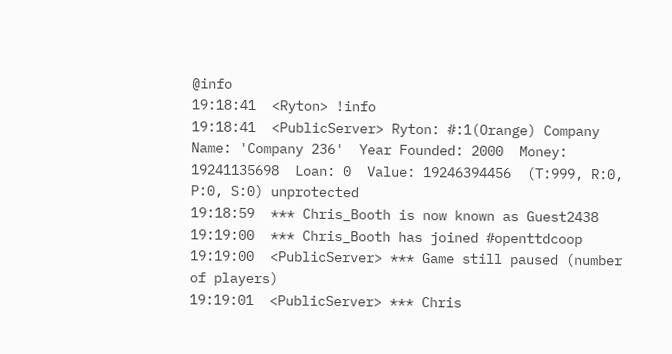@info
19:18:41  <Ryton> !info
19:18:41  <PublicServer> Ryton: #:1(Orange) Company Name: 'Company 236'  Year Founded: 2000  Money: 19241135698  Loan: 0  Value: 19246394456  (T:999, R:0, P:0, S:0) unprotected
19:18:59  *** Chris_Booth is now known as Guest2438
19:19:00  *** Chris_Booth has joined #openttdcoop
19:19:00  <PublicServer> *** Game still paused (number of players)
19:19:01  <PublicServer> *** Chris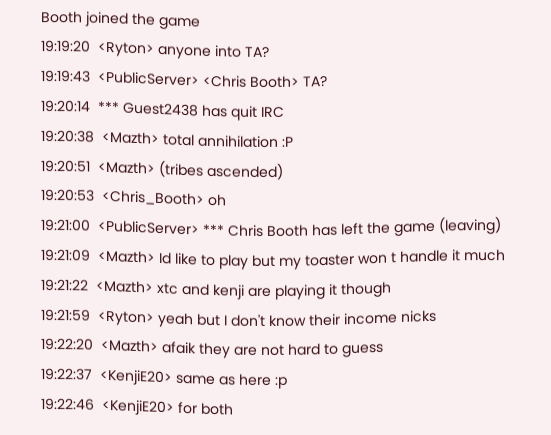Booth joined the game
19:19:20  <Ryton> anyone into TA?
19:19:43  <PublicServer> <Chris Booth> TA?
19:20:14  *** Guest2438 has quit IRC
19:20:38  <Mazth> total annihilation :P
19:20:51  <Mazth> (tribes ascended)
19:20:53  <Chris_Booth> oh
19:21:00  <PublicServer> *** Chris Booth has left the game (leaving)
19:21:09  <Mazth> Id like to play but my toaster won t handle it much
19:21:22  <Mazth> xtc and kenji are playing it though
19:21:59  <Ryton> yeah but I don't know their income nicks
19:22:20  <Mazth> afaik they are not hard to guess
19:22:37  <KenjiE20> same as here :p
19:22:46  <KenjiE20> for both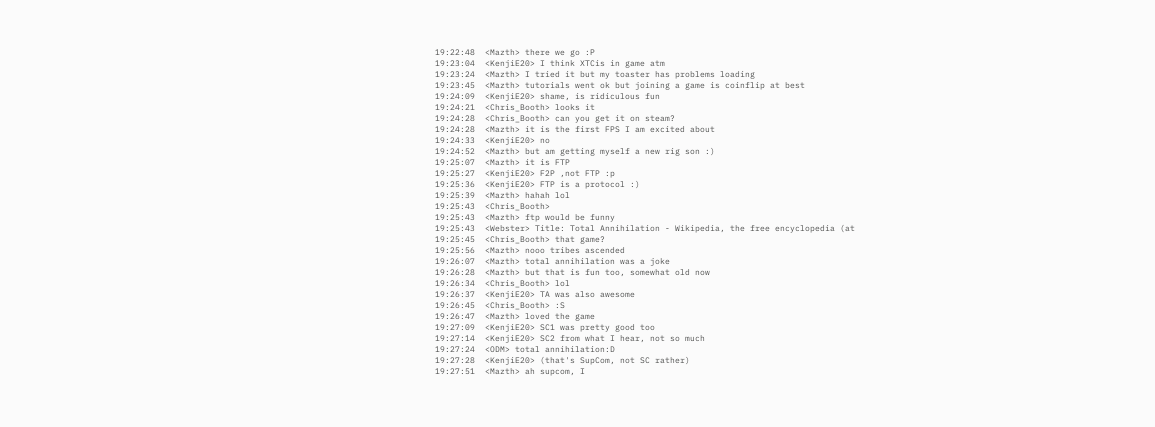19:22:48  <Mazth> there we go :P
19:23:04  <KenjiE20> I think XTCis in game atm
19:23:24  <Mazth> I tried it but my toaster has problems loading
19:23:45  <Mazth> tutorials went ok but joining a game is coinflip at best
19:24:09  <KenjiE20> shame, is ridiculous fun
19:24:21  <Chris_Booth> looks it
19:24:28  <Chris_Booth> can you get it on steam?
19:24:28  <Mazth> it is the first FPS I am excited about
19:24:33  <KenjiE20> no
19:24:52  <Mazth> but am getting myself a new rig son :)
19:25:07  <Mazth> it is FTP
19:25:27  <KenjiE20> F2P ,not FTP :p
19:25:36  <KenjiE20> FTP is a protocol :)
19:25:39  <Mazth> hahah lol
19:25:43  <Chris_Booth>
19:25:43  <Mazth> ftp would be funny
19:25:43  <Webster> Title: Total Annihilation - Wikipedia, the free encyclopedia (at
19:25:45  <Chris_Booth> that game?
19:25:56  <Mazth> nooo tribes ascended
19:26:07  <Mazth> total annihilation was a joke
19:26:28  <Mazth> but that is fun too, somewhat old now
19:26:34  <Chris_Booth> lol
19:26:37  <KenjiE20> TA was also awesome
19:26:45  <Chris_Booth> :S
19:26:47  <Mazth> loved the game
19:27:09  <KenjiE20> SC1 was pretty good too
19:27:14  <KenjiE20> SC2 from what I hear, not so much
19:27:24  <ODM> total annihilation:D
19:27:28  <KenjiE20> (that's SupCom, not SC rather)
19:27:51  <Mazth> ah supcom, I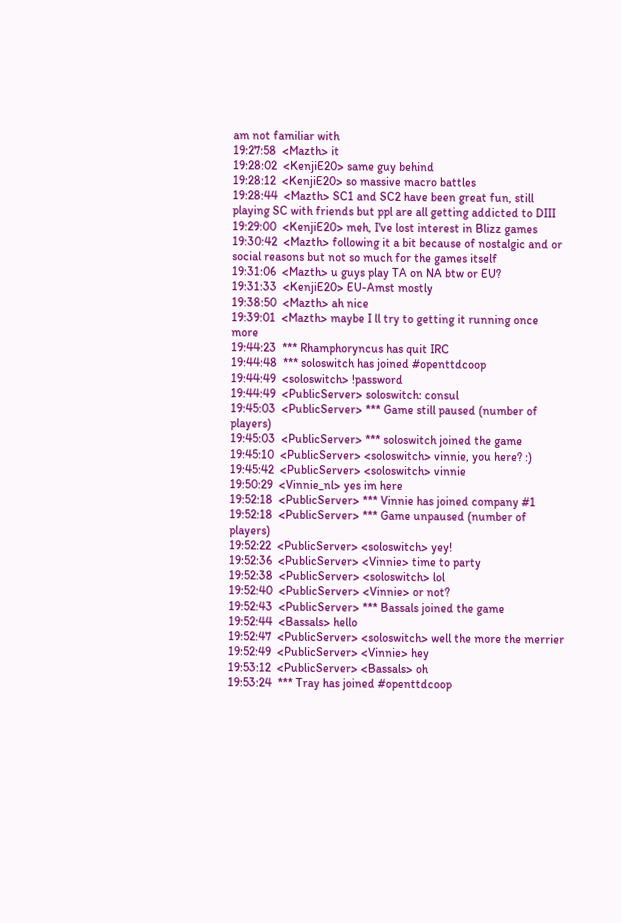am not familiar with
19:27:58  <Mazth> it
19:28:02  <KenjiE20> same guy behind
19:28:12  <KenjiE20> so massive macro battles
19:28:44  <Mazth> SC1 and SC2 have been great fun, still playing SC with friends but ppl are all getting addicted to DIII
19:29:00  <KenjiE20> meh, I've lost interest in Blizz games
19:30:42  <Mazth> following it a bit because of nostalgic and or social reasons but not so much for the games itself
19:31:06  <Mazth> u guys play TA on NA btw or EU?
19:31:33  <KenjiE20> EU-Amst mostly
19:38:50  <Mazth> ah nice
19:39:01  <Mazth> maybe I ll try to getting it running once more
19:44:23  *** Rhamphoryncus has quit IRC
19:44:48  *** soloswitch has joined #openttdcoop
19:44:49  <soloswitch> !password
19:44:49  <PublicServer> soloswitch: consul
19:45:03  <PublicServer> *** Game still paused (number of players)
19:45:03  <PublicServer> *** soloswitch joined the game
19:45:10  <PublicServer> <soloswitch> vinnie, you here? :)
19:45:42  <PublicServer> <soloswitch> vinnie
19:50:29  <Vinnie_nl> yes im here
19:52:18  <PublicServer> *** Vinnie has joined company #1
19:52:18  <PublicServer> *** Game unpaused (number of players)
19:52:22  <PublicServer> <soloswitch> yey!
19:52:36  <PublicServer> <Vinnie> time to party
19:52:38  <PublicServer> <soloswitch> lol
19:52:40  <PublicServer> <Vinnie> or not?
19:52:43  <PublicServer> *** Bassals joined the game
19:52:44  <Bassals> hello
19:52:47  <PublicServer> <soloswitch> well the more the merrier
19:52:49  <PublicServer> <Vinnie> hey
19:53:12  <PublicServer> <Bassals> oh
19:53:24  *** Tray has joined #openttdcoop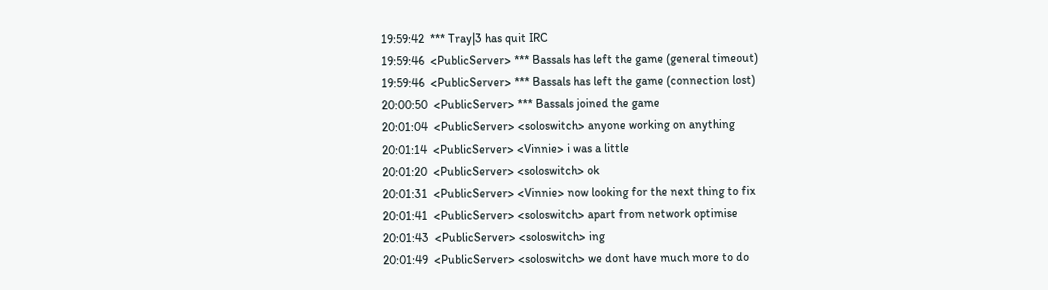19:59:42  *** Tray|3 has quit IRC
19:59:46  <PublicServer> *** Bassals has left the game (general timeout)
19:59:46  <PublicServer> *** Bassals has left the game (connection lost)
20:00:50  <PublicServer> *** Bassals joined the game
20:01:04  <PublicServer> <soloswitch> anyone working on anything
20:01:14  <PublicServer> <Vinnie> i was a little
20:01:20  <PublicServer> <soloswitch> ok
20:01:31  <PublicServer> <Vinnie> now looking for the next thing to fix
20:01:41  <PublicServer> <soloswitch> apart from network optimise
20:01:43  <PublicServer> <soloswitch> ing
20:01:49  <PublicServer> <soloswitch> we dont have much more to do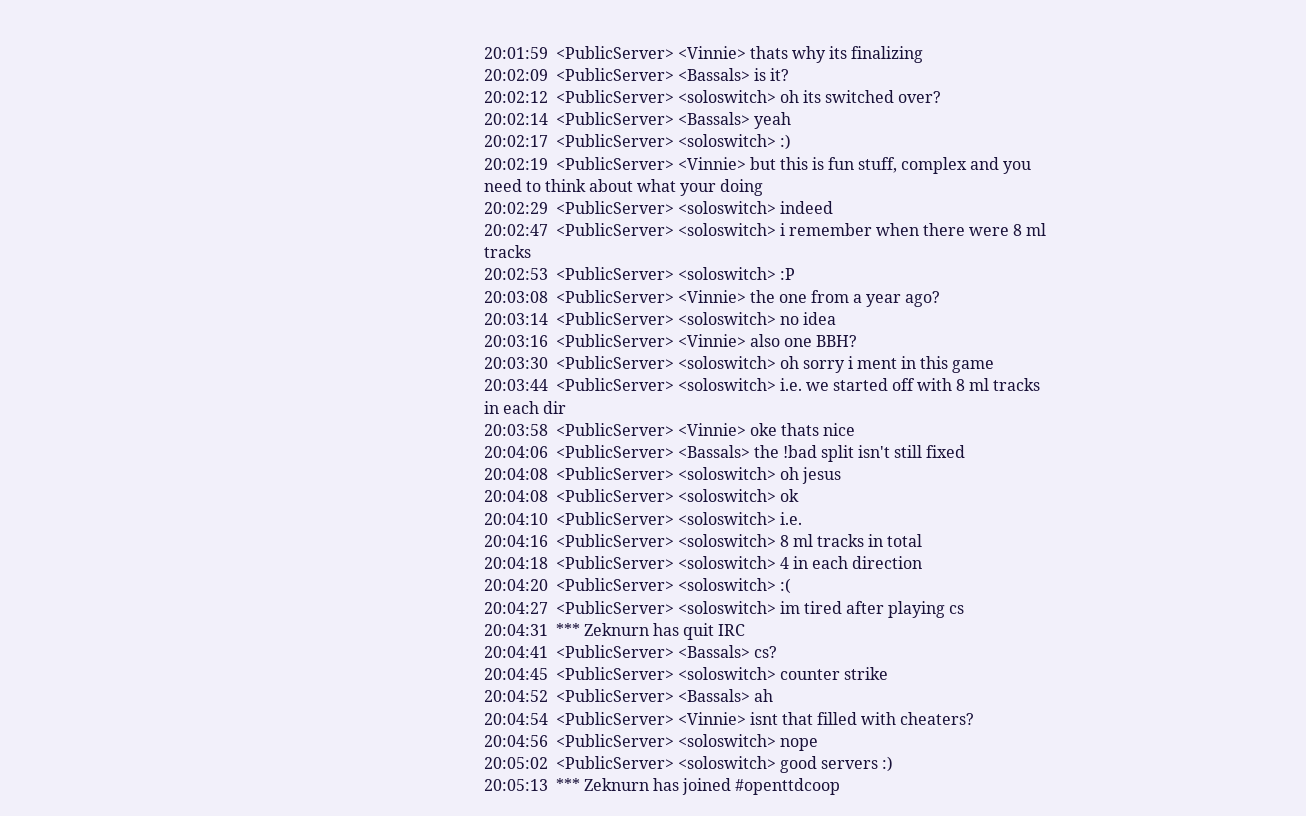20:01:59  <PublicServer> <Vinnie> thats why its finalizing
20:02:09  <PublicServer> <Bassals> is it?
20:02:12  <PublicServer> <soloswitch> oh its switched over?
20:02:14  <PublicServer> <Bassals> yeah
20:02:17  <PublicServer> <soloswitch> :)
20:02:19  <PublicServer> <Vinnie> but this is fun stuff, complex and you need to think about what your doing
20:02:29  <PublicServer> <soloswitch> indeed
20:02:47  <PublicServer> <soloswitch> i remember when there were 8 ml tracks
20:02:53  <PublicServer> <soloswitch> :P
20:03:08  <PublicServer> <Vinnie> the one from a year ago?
20:03:14  <PublicServer> <soloswitch> no idea
20:03:16  <PublicServer> <Vinnie> also one BBH?
20:03:30  <PublicServer> <soloswitch> oh sorry i ment in this game
20:03:44  <PublicServer> <soloswitch> i.e. we started off with 8 ml tracks in each dir
20:03:58  <PublicServer> <Vinnie> oke thats nice
20:04:06  <PublicServer> <Bassals> the !bad split isn't still fixed
20:04:08  <PublicServer> <soloswitch> oh jesus
20:04:08  <PublicServer> <soloswitch> ok
20:04:10  <PublicServer> <soloswitch> i.e.
20:04:16  <PublicServer> <soloswitch> 8 ml tracks in total
20:04:18  <PublicServer> <soloswitch> 4 in each direction
20:04:20  <PublicServer> <soloswitch> :(
20:04:27  <PublicServer> <soloswitch> im tired after playing cs
20:04:31  *** Zeknurn has quit IRC
20:04:41  <PublicServer> <Bassals> cs?
20:04:45  <PublicServer> <soloswitch> counter strike
20:04:52  <PublicServer> <Bassals> ah
20:04:54  <PublicServer> <Vinnie> isnt that filled with cheaters?
20:04:56  <PublicServer> <soloswitch> nope
20:05:02  <PublicServer> <soloswitch> good servers :)
20:05:13  *** Zeknurn has joined #openttdcoop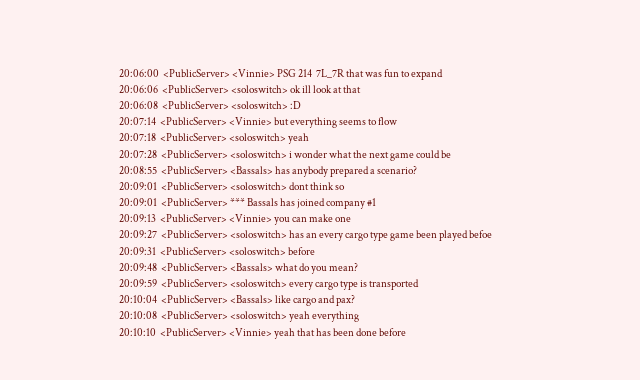20:06:00  <PublicServer> <Vinnie> PSG 214  7L_7R that was fun to expand
20:06:06  <PublicServer> <soloswitch> ok ill look at that
20:06:08  <PublicServer> <soloswitch> :D
20:07:14  <PublicServer> <Vinnie> but everything seems to flow
20:07:18  <PublicServer> <soloswitch> yeah
20:07:28  <PublicServer> <soloswitch> i wonder what the next game could be
20:08:55  <PublicServer> <Bassals> has anybody prepared a scenario?
20:09:01  <PublicServer> <soloswitch> dont think so
20:09:01  <PublicServer> *** Bassals has joined company #1
20:09:13  <PublicServer> <Vinnie> you can make one
20:09:27  <PublicServer> <soloswitch> has an every cargo type game been played befoe
20:09:31  <PublicServer> <soloswitch> before
20:09:48  <PublicServer> <Bassals> what do you mean?
20:09:59  <PublicServer> <soloswitch> every cargo type is transported
20:10:04  <PublicServer> <Bassals> like cargo and pax?
20:10:08  <PublicServer> <soloswitch> yeah everything
20:10:10  <PublicServer> <Vinnie> yeah that has been done before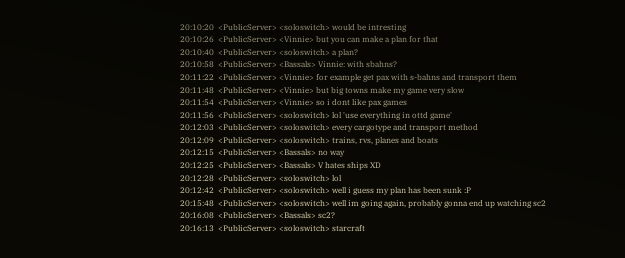20:10:20  <PublicServer> <soloswitch> would be intresting
20:10:26  <PublicServer> <Vinnie> but you can make a plan for that
20:10:40  <PublicServer> <soloswitch> a plan?
20:10:58  <PublicServer> <Bassals> Vinnie: with sbahns?
20:11:22  <PublicServer> <Vinnie> for example get pax with s-bahns and transport them
20:11:48  <PublicServer> <Vinnie> but big towns make my game very slow
20:11:54  <PublicServer> <Vinnie> so i dont like pax games
20:11:56  <PublicServer> <soloswitch> lol 'use everything in ottd game'
20:12:03  <PublicServer> <soloswitch> every cargotype and transport method
20:12:09  <PublicServer> <soloswitch> trains, rvs, planes and boats
20:12:15  <PublicServer> <Bassals> no way
20:12:25  <PublicServer> <Bassals> V hates ships XD
20:12:28  <PublicServer> <soloswitch> lol
20:12:42  <PublicServer> <soloswitch> well i guess my plan has been sunk :P
20:15:48  <PublicServer> <soloswitch> well im going again, probably gonna end up watching sc2
20:16:08  <PublicServer> <Bassals> sc2?
20:16:13  <PublicServer> <soloswitch> starcraft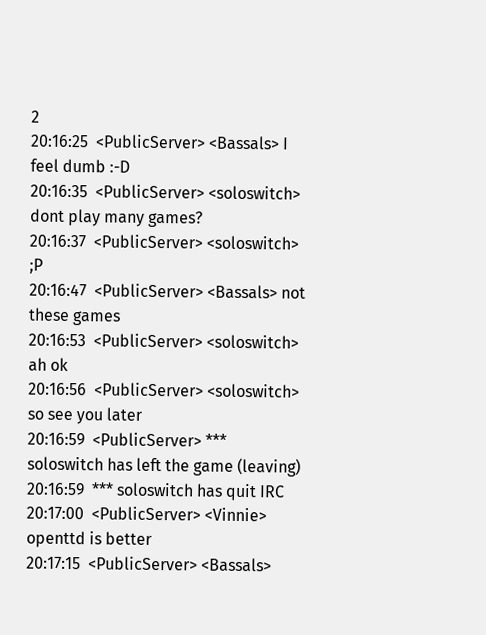2
20:16:25  <PublicServer> <Bassals> I feel dumb :-D
20:16:35  <PublicServer> <soloswitch> dont play many games?
20:16:37  <PublicServer> <soloswitch> ;P
20:16:47  <PublicServer> <Bassals> not these games
20:16:53  <PublicServer> <soloswitch> ah ok
20:16:56  <PublicServer> <soloswitch> so see you later
20:16:59  <PublicServer> *** soloswitch has left the game (leaving)
20:16:59  *** soloswitch has quit IRC
20:17:00  <PublicServer> <Vinnie> openttd is better
20:17:15  <PublicServer> <Bassals>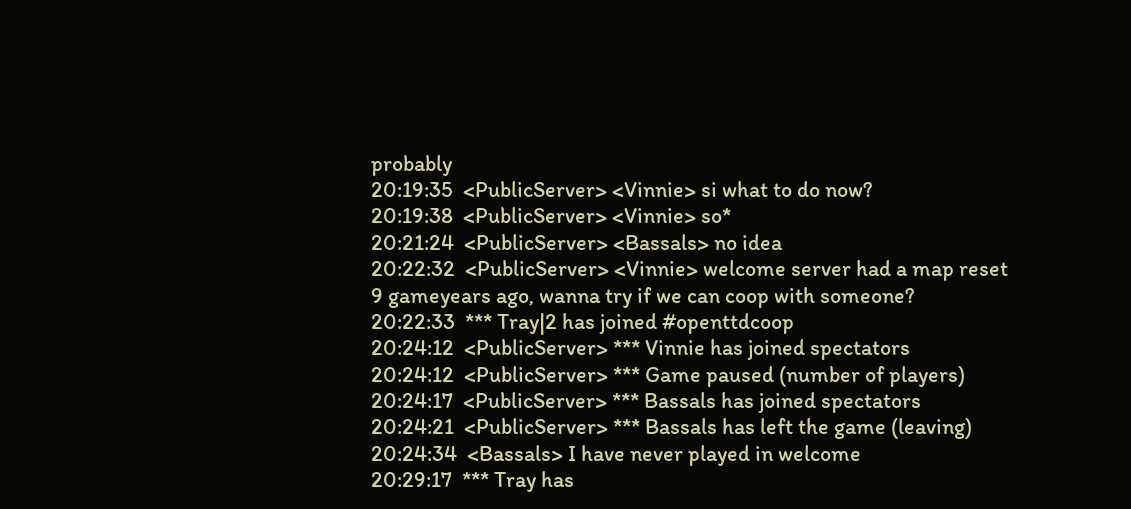probably
20:19:35  <PublicServer> <Vinnie> si what to do now?
20:19:38  <PublicServer> <Vinnie> so*
20:21:24  <PublicServer> <Bassals> no idea
20:22:32  <PublicServer> <Vinnie> welcome server had a map reset 9 gameyears ago, wanna try if we can coop with someone?
20:22:33  *** Tray|2 has joined #openttdcoop
20:24:12  <PublicServer> *** Vinnie has joined spectators
20:24:12  <PublicServer> *** Game paused (number of players)
20:24:17  <PublicServer> *** Bassals has joined spectators
20:24:21  <PublicServer> *** Bassals has left the game (leaving)
20:24:34  <Bassals> I have never played in welcome
20:29:17  *** Tray has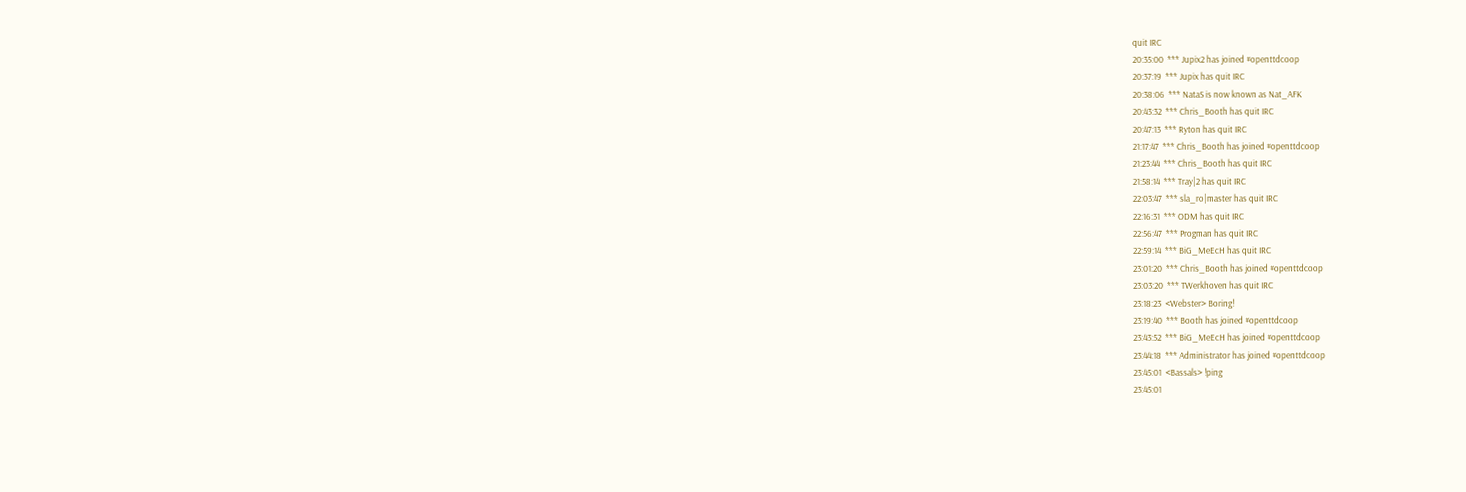quit IRC
20:35:00  *** Jupix2 has joined #openttdcoop
20:37:19  *** Jupix has quit IRC
20:38:06  *** NataS is now known as Nat_AFK
20:43:32  *** Chris_Booth has quit IRC
20:47:13  *** Ryton has quit IRC
21:17:47  *** Chris_Booth has joined #openttdcoop
21:23:44  *** Chris_Booth has quit IRC
21:58:14  *** Tray|2 has quit IRC
22:03:47  *** sla_ro|master has quit IRC
22:16:31  *** ODM has quit IRC
22:56:47  *** Progman has quit IRC
22:59:14  *** BiG_MeEcH has quit IRC
23:01:20  *** Chris_Booth has joined #openttdcoop
23:03:20  *** TWerkhoven has quit IRC
23:18:23  <Webster> Boring!
23:19:40  *** Booth has joined #openttdcoop
23:43:52  *** BiG_MeEcH has joined #openttdcoop
23:44:18  *** Administrator has joined #openttdcoop
23:45:01  <Bassals> !ping
23:45:01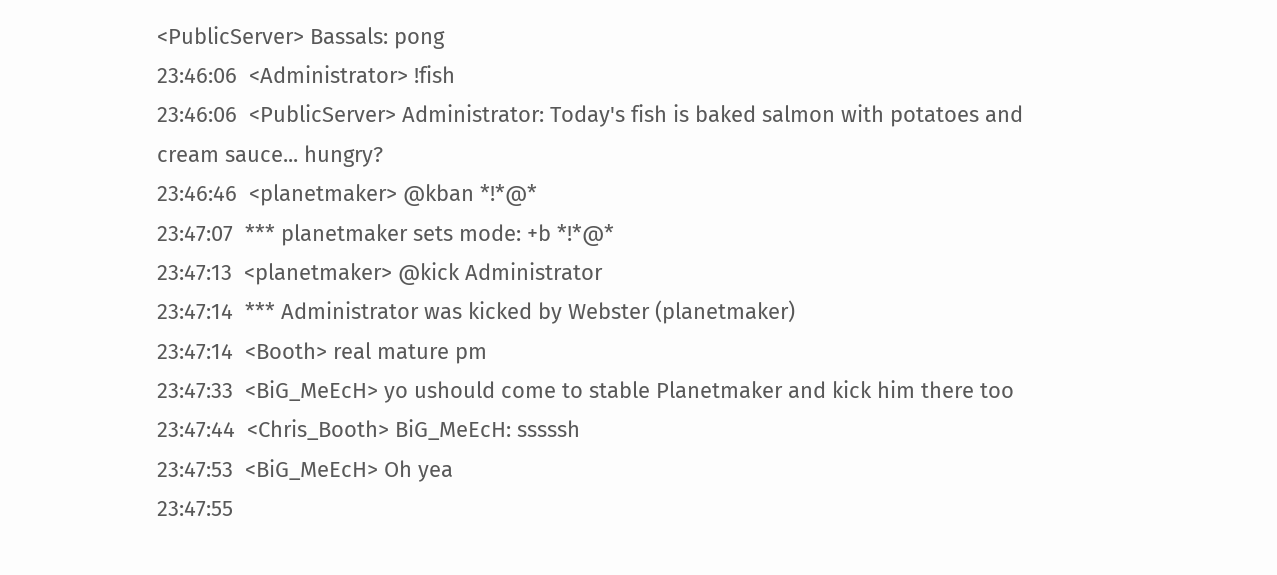<PublicServer> Bassals: pong
23:46:06  <Administrator> !fish
23:46:06  <PublicServer> Administrator: Today's fish is baked salmon with potatoes and cream sauce... hungry?
23:46:46  <planetmaker> @kban *!*@*
23:47:07  *** planetmaker sets mode: +b *!*@*
23:47:13  <planetmaker> @kick Administrator
23:47:14  *** Administrator was kicked by Webster (planetmaker)
23:47:14  <Booth> real mature pm
23:47:33  <BiG_MeEcH> yo ushould come to stable Planetmaker and kick him there too
23:47:44  <Chris_Booth> BiG_MeEcH: sssssh
23:47:53  <BiG_MeEcH> Oh yea
23:47:55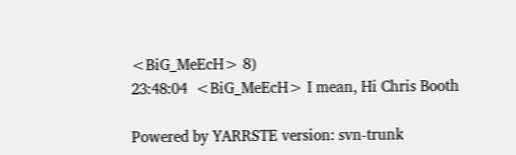<BiG_MeEcH> 8)
23:48:04  <BiG_MeEcH> I mean, Hi Chris Booth

Powered by YARRSTE version: svn-trunk